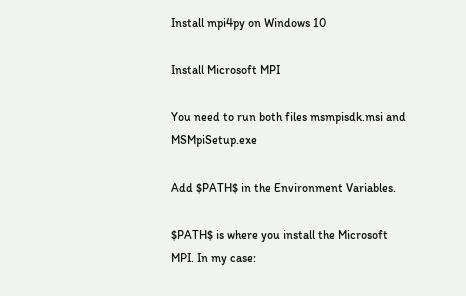Install mpi4py on Windows 10

Install Microsoft MPI

You need to run both files msmpisdk.msi and MSMpiSetup.exe

Add $PATH$ in the Environment Variables.

$PATH$ is where you install the Microsoft MPI. In my case: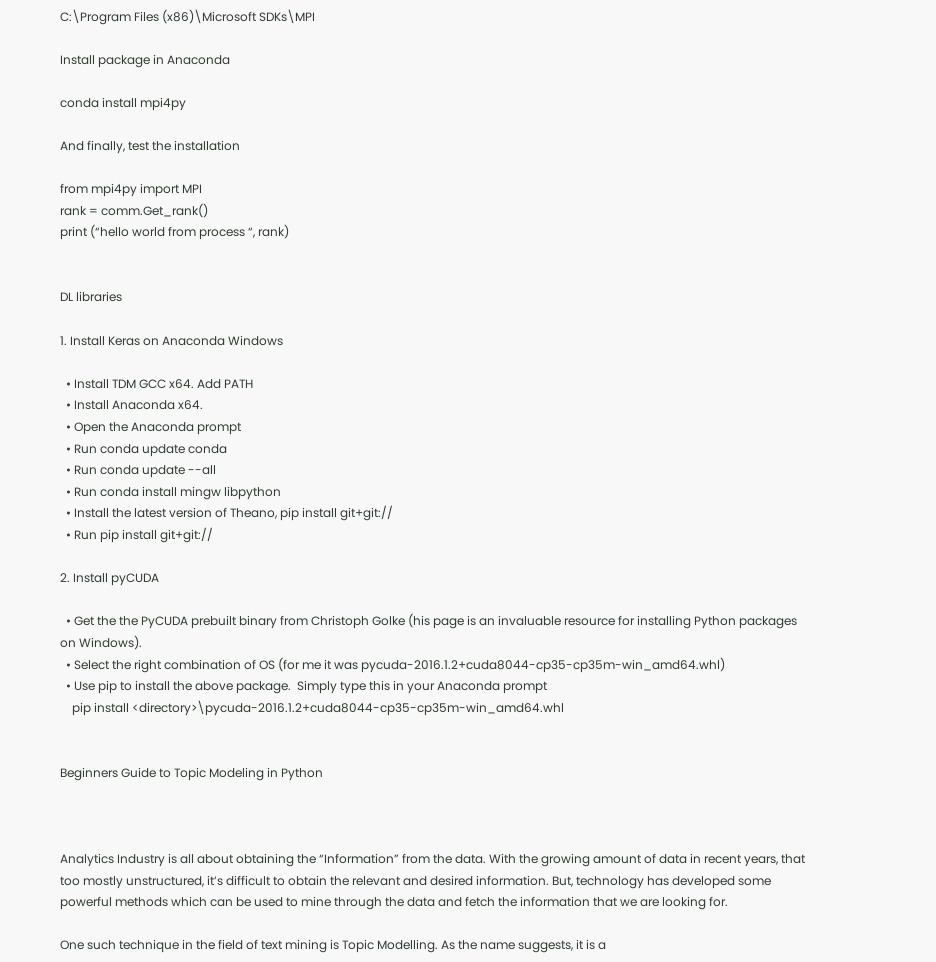C:\Program Files (x86)\Microsoft SDKs\MPI

Install package in Anaconda

conda install mpi4py

And finally, test the installation

from mpi4py import MPI
rank = comm.Get_rank()
print (“hello world from process “, rank)


DL libraries

1. Install Keras on Anaconda Windows

  • Install TDM GCC x64. Add PATH
  • Install Anaconda x64.
  • Open the Anaconda prompt
  • Run conda update conda
  • Run conda update --all
  • Run conda install mingw libpython
  • Install the latest version of Theano, pip install git+git://
  • Run pip install git+git://

2. Install pyCUDA

  • Get the the PyCUDA prebuilt binary from Christoph Golke (his page is an invaluable resource for installing Python packages on Windows).
  • Select the right combination of OS (for me it was pycuda-2016.1.2+cuda8044-cp35-cp35m-win_amd64.whl)
  • Use pip to install the above package.  Simply type this in your Anaconda prompt
    pip install <directory>\pycuda-2016.1.2+cuda8044-cp35-cp35m-win_amd64.whl


Beginners Guide to Topic Modeling in Python



Analytics Industry is all about obtaining the “Information” from the data. With the growing amount of data in recent years, that too mostly unstructured, it’s difficult to obtain the relevant and desired information. But, technology has developed some powerful methods which can be used to mine through the data and fetch the information that we are looking for.

One such technique in the field of text mining is Topic Modelling. As the name suggests, it is a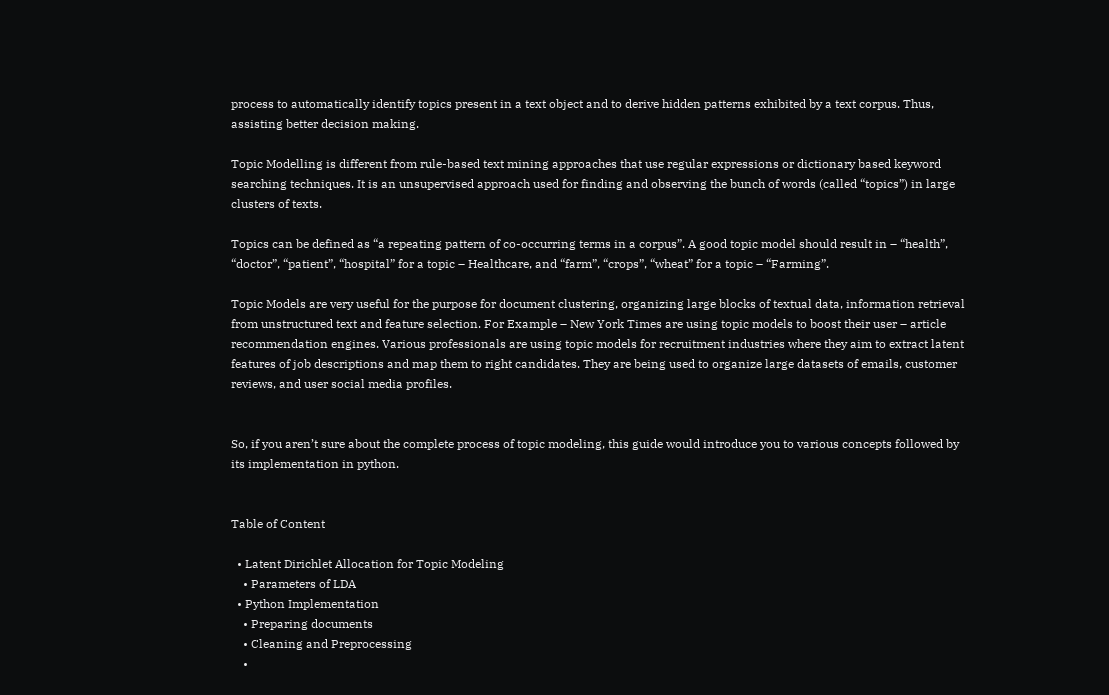process to automatically identify topics present in a text object and to derive hidden patterns exhibited by a text corpus. Thus, assisting better decision making.

Topic Modelling is different from rule-based text mining approaches that use regular expressions or dictionary based keyword searching techniques. It is an unsupervised approach used for finding and observing the bunch of words (called “topics”) in large clusters of texts.

Topics can be defined as “a repeating pattern of co-occurring terms in a corpus”. A good topic model should result in – “health”, “doctor”, “patient”, “hospital” for a topic – Healthcare, and “farm”, “crops”, “wheat” for a topic – “Farming”.

Topic Models are very useful for the purpose for document clustering, organizing large blocks of textual data, information retrieval from unstructured text and feature selection. For Example – New York Times are using topic models to boost their user – article recommendation engines. Various professionals are using topic models for recruitment industries where they aim to extract latent features of job descriptions and map them to right candidates. They are being used to organize large datasets of emails, customer reviews, and user social media profiles.


So, if you aren’t sure about the complete process of topic modeling, this guide would introduce you to various concepts followed by its implementation in python.


Table of Content

  • Latent Dirichlet Allocation for Topic Modeling
    • Parameters of LDA
  • Python Implementation
    • Preparing documents
    • Cleaning and Preprocessing
    •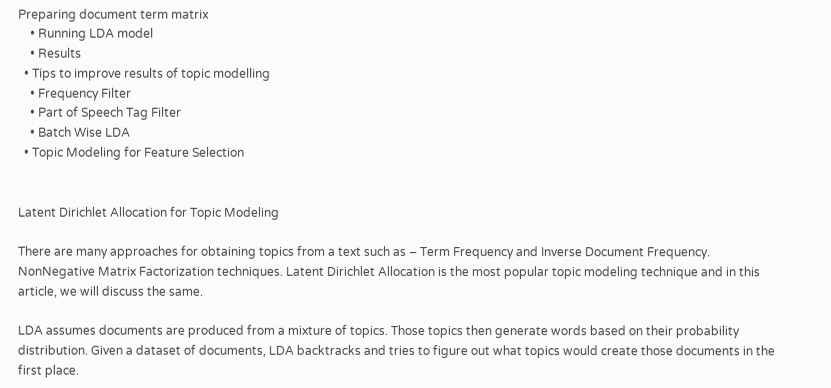Preparing document term matrix
    • Running LDA model
    • Results
  • Tips to improve results of topic modelling
    • Frequency Filter
    • Part of Speech Tag Filter
    • Batch Wise LDA
  • Topic Modeling for Feature Selection


Latent Dirichlet Allocation for Topic Modeling

There are many approaches for obtaining topics from a text such as – Term Frequency and Inverse Document Frequency. NonNegative Matrix Factorization techniques. Latent Dirichlet Allocation is the most popular topic modeling technique and in this article, we will discuss the same.

LDA assumes documents are produced from a mixture of topics. Those topics then generate words based on their probability distribution. Given a dataset of documents, LDA backtracks and tries to figure out what topics would create those documents in the first place.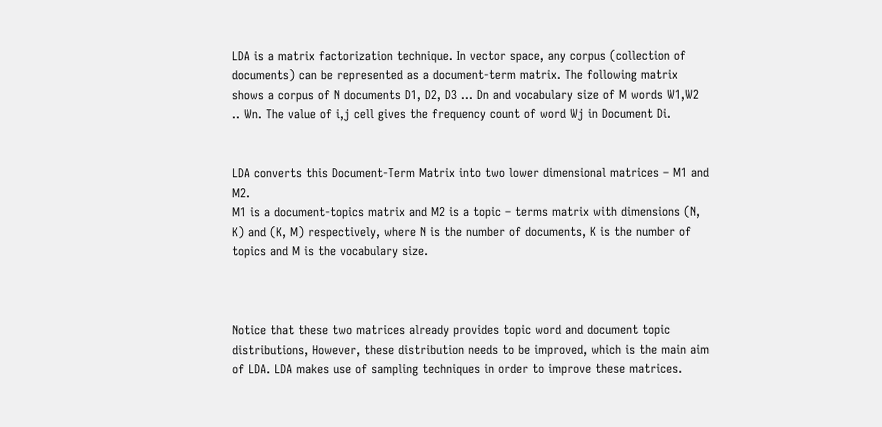LDA is a matrix factorization technique. In vector space, any corpus (collection of documents) can be represented as a document-term matrix. The following matrix shows a corpus of N documents D1, D2, D3 … Dn and vocabulary size of M words W1,W2 .. Wn. The value of i,j cell gives the frequency count of word Wj in Document Di.


LDA converts this Document-Term Matrix into two lower dimensional matrices – M1 and M2.
M1 is a document-topics matrix and M2 is a topic – terms matrix with dimensions (N,  K) and (K, M) respectively, where N is the number of documents, K is the number of topics and M is the vocabulary size.



Notice that these two matrices already provides topic word and document topic distributions, However, these distribution needs to be improved, which is the main aim of LDA. LDA makes use of sampling techniques in order to improve these matrices.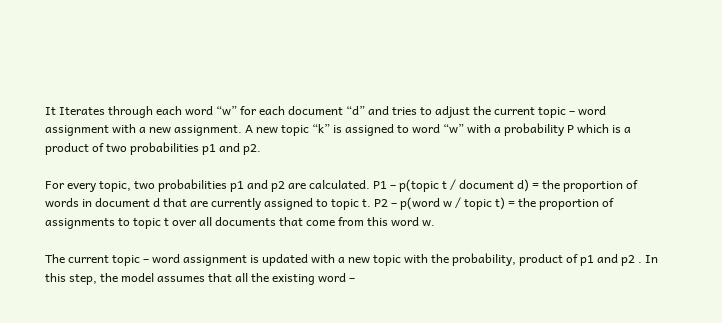It Iterates through each word “w” for each document “d” and tries to adjust the current topic – word assignment with a new assignment. A new topic “k” is assigned to word “w” with a probability P which is a product of two probabilities p1 and p2.

For every topic, two probabilities p1 and p2 are calculated. P1 – p(topic t / document d) = the proportion of words in document d that are currently assigned to topic t. P2 – p(word w / topic t) = the proportion of assignments to topic t over all documents that come from this word w.

The current topic – word assignment is updated with a new topic with the probability, product of p1 and p2 . In this step, the model assumes that all the existing word –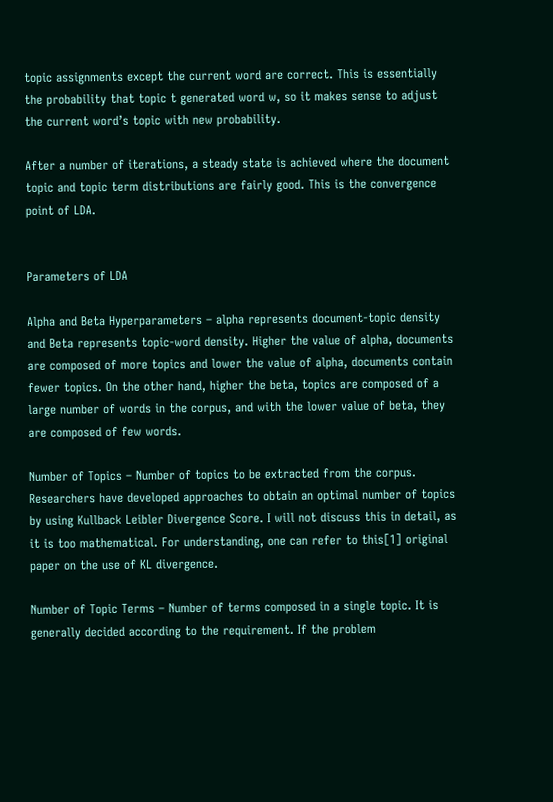topic assignments except the current word are correct. This is essentially the probability that topic t generated word w, so it makes sense to adjust the current word’s topic with new probability.

After a number of iterations, a steady state is achieved where the document topic and topic term distributions are fairly good. This is the convergence point of LDA.


Parameters of LDA

Alpha and Beta Hyperparameters – alpha represents document-topic density and Beta represents topic-word density. Higher the value of alpha, documents are composed of more topics and lower the value of alpha, documents contain fewer topics. On the other hand, higher the beta, topics are composed of a large number of words in the corpus, and with the lower value of beta, they are composed of few words.

Number of Topics – Number of topics to be extracted from the corpus. Researchers have developed approaches to obtain an optimal number of topics by using Kullback Leibler Divergence Score. I will not discuss this in detail, as it is too mathematical. For understanding, one can refer to this[1] original paper on the use of KL divergence.

Number of Topic Terms – Number of terms composed in a single topic. It is generally decided according to the requirement. If the problem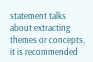statement talks about extracting themes or concepts, it is recommended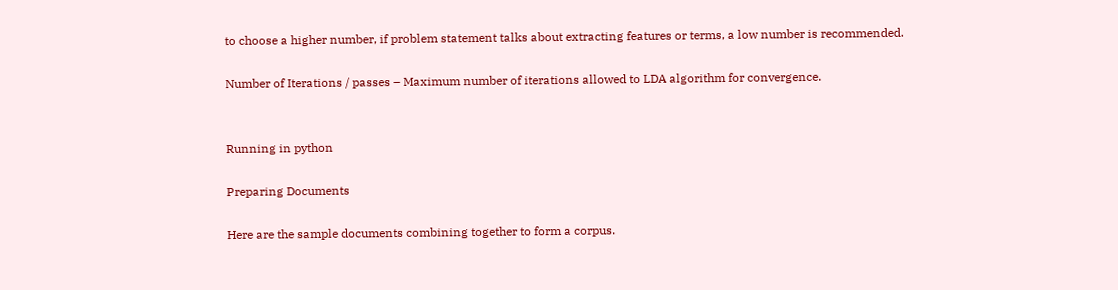to choose a higher number, if problem statement talks about extracting features or terms, a low number is recommended.

Number of Iterations / passes – Maximum number of iterations allowed to LDA algorithm for convergence.


Running in python

Preparing Documents

Here are the sample documents combining together to form a corpus.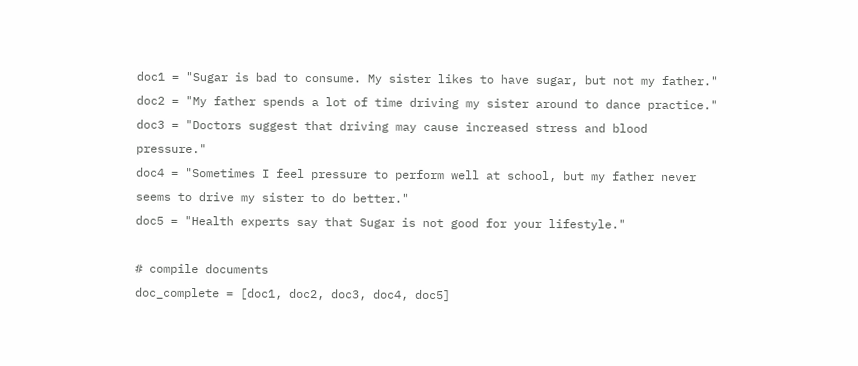doc1 = "Sugar is bad to consume. My sister likes to have sugar, but not my father."
doc2 = "My father spends a lot of time driving my sister around to dance practice."
doc3 = "Doctors suggest that driving may cause increased stress and blood pressure."
doc4 = "Sometimes I feel pressure to perform well at school, but my father never seems to drive my sister to do better."
doc5 = "Health experts say that Sugar is not good for your lifestyle."

# compile documents
doc_complete = [doc1, doc2, doc3, doc4, doc5]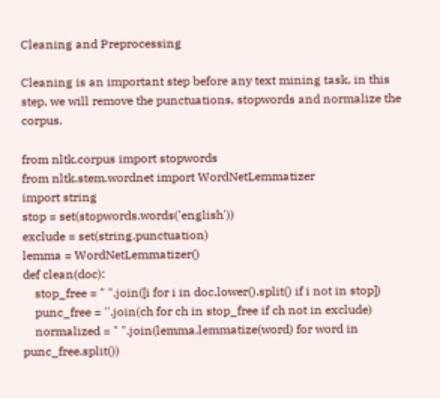Cleaning and Preprocessing

Cleaning is an important step before any text mining task, in this step, we will remove the punctuations, stopwords and normalize the corpus.

from nltk.corpus import stopwords
from nltk.stem.wordnet import WordNetLemmatizer
import string
stop = set(stopwords.words('english'))
exclude = set(string.punctuation)
lemma = WordNetLemmatizer()
def clean(doc):
    stop_free = " ".join([i for i in doc.lower().split() if i not in stop])
    punc_free = ''.join(ch for ch in stop_free if ch not in exclude)
    normalized = " ".join(lemma.lemmatize(word) for word in punc_free.split())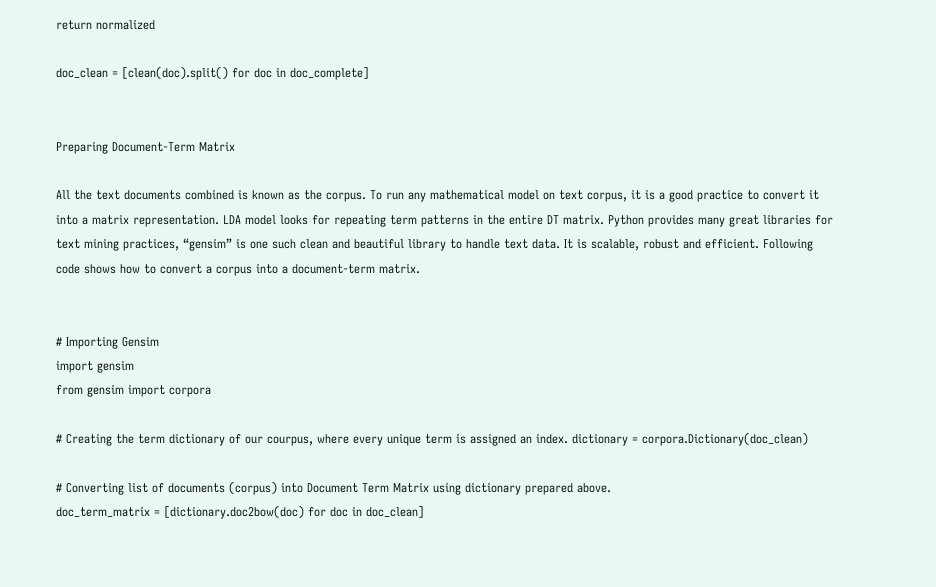return normalized

doc_clean = [clean(doc).split() for doc in doc_complete]


Preparing Document-Term Matrix

All the text documents combined is known as the corpus. To run any mathematical model on text corpus, it is a good practice to convert it into a matrix representation. LDA model looks for repeating term patterns in the entire DT matrix. Python provides many great libraries for text mining practices, “gensim” is one such clean and beautiful library to handle text data. It is scalable, robust and efficient. Following code shows how to convert a corpus into a document-term matrix.


# Importing Gensim
import gensim
from gensim import corpora

# Creating the term dictionary of our courpus, where every unique term is assigned an index. dictionary = corpora.Dictionary(doc_clean)

# Converting list of documents (corpus) into Document Term Matrix using dictionary prepared above.
doc_term_matrix = [dictionary.doc2bow(doc) for doc in doc_clean]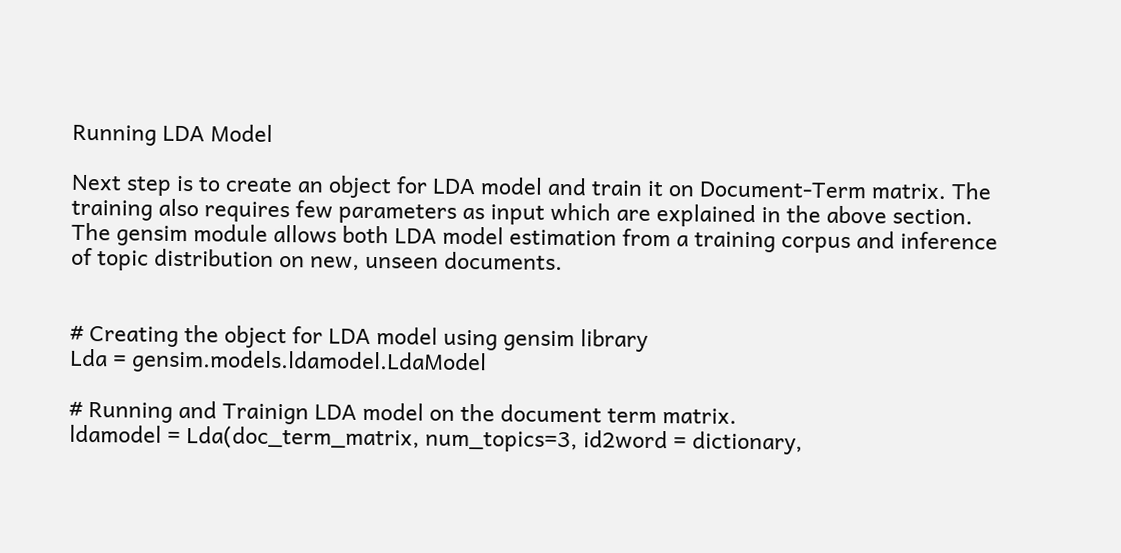Running LDA Model

Next step is to create an object for LDA model and train it on Document-Term matrix. The training also requires few parameters as input which are explained in the above section. The gensim module allows both LDA model estimation from a training corpus and inference of topic distribution on new, unseen documents.


# Creating the object for LDA model using gensim library
Lda = gensim.models.ldamodel.LdaModel

# Running and Trainign LDA model on the document term matrix.
ldamodel = Lda(doc_term_matrix, num_topics=3, id2word = dictionary,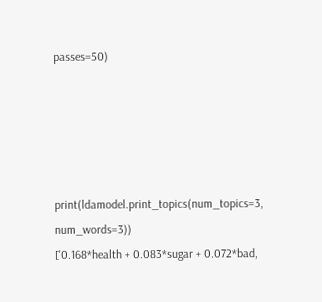passes=50)





print(ldamodel.print_topics(num_topics=3, num_words=3))
['0.168*health + 0.083*sugar + 0.072*bad,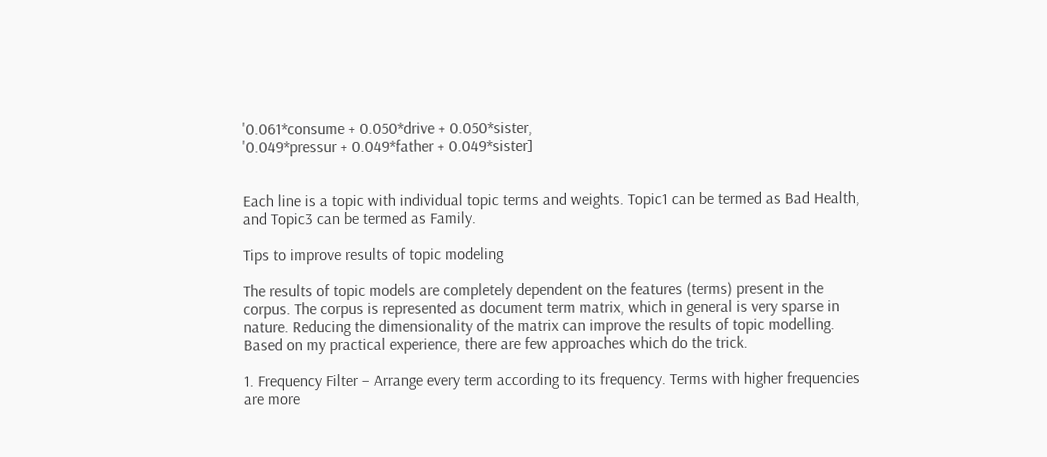'0.061*consume + 0.050*drive + 0.050*sister,
'0.049*pressur + 0.049*father + 0.049*sister]


Each line is a topic with individual topic terms and weights. Topic1 can be termed as Bad Health, and Topic3 can be termed as Family.

Tips to improve results of topic modeling

The results of topic models are completely dependent on the features (terms) present in the corpus. The corpus is represented as document term matrix, which in general is very sparse in nature. Reducing the dimensionality of the matrix can improve the results of topic modelling. Based on my practical experience, there are few approaches which do the trick.

1. Frequency Filter – Arrange every term according to its frequency. Terms with higher frequencies are more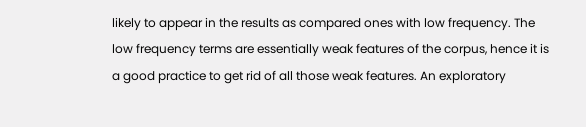likely to appear in the results as compared ones with low frequency. The low frequency terms are essentially weak features of the corpus, hence it is a good practice to get rid of all those weak features. An exploratory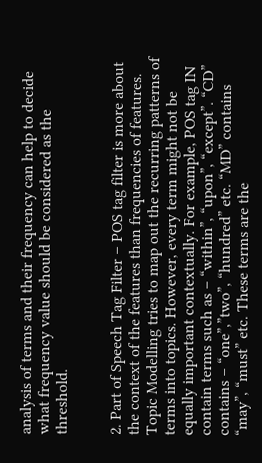analysis of terms and their frequency can help to decide what frequency value should be considered as the threshold.


2. Part of Speech Tag Filter – POS tag filter is more about the context of the features than frequencies of features. Topic Modelling tries to map out the recurring patterns of terms into topics. However, every term might not be equally important contextually. For example, POS tag IN contain terms such as – “within”, “upon”, “except”. “CD” contains – “one”,”two”, “hundred” etc. “MD” contains “may”, “must” etc. These terms are the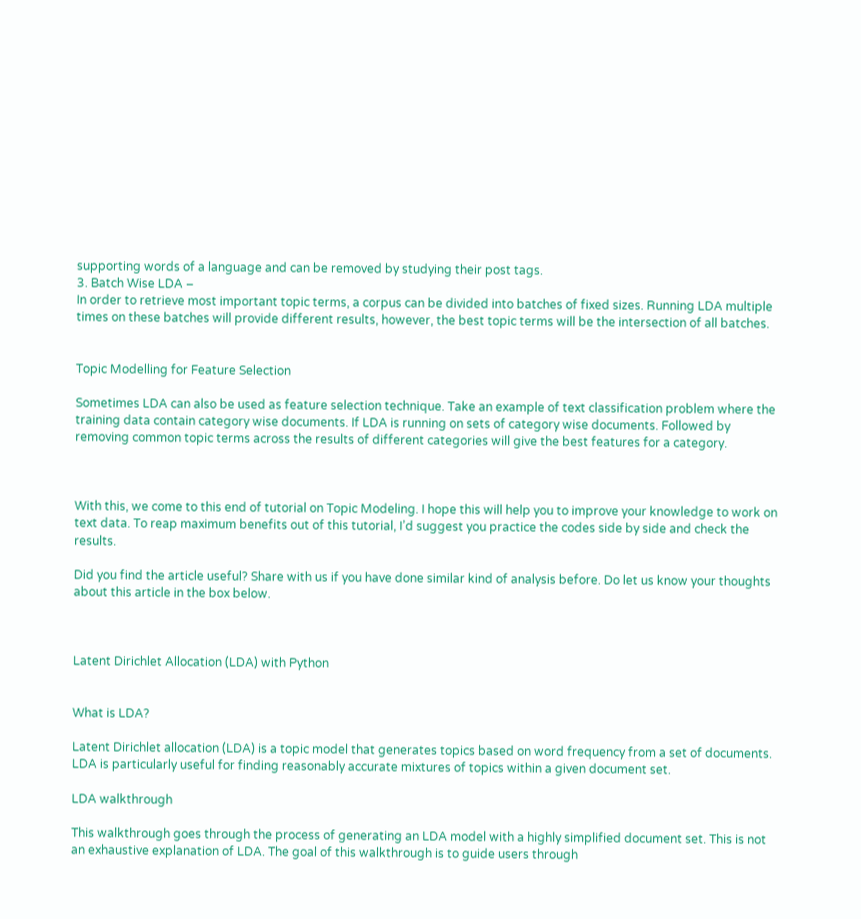supporting words of a language and can be removed by studying their post tags.
3. Batch Wise LDA –
In order to retrieve most important topic terms, a corpus can be divided into batches of fixed sizes. Running LDA multiple times on these batches will provide different results, however, the best topic terms will be the intersection of all batches.


Topic Modelling for Feature Selection

Sometimes LDA can also be used as feature selection technique. Take an example of text classification problem where the training data contain category wise documents. If LDA is running on sets of category wise documents. Followed by removing common topic terms across the results of different categories will give the best features for a category.



With this, we come to this end of tutorial on Topic Modeling. I hope this will help you to improve your knowledge to work on text data. To reap maximum benefits out of this tutorial, I’d suggest you practice the codes side by side and check the results.

Did you find the article useful? Share with us if you have done similar kind of analysis before. Do let us know your thoughts about this article in the box below.



Latent Dirichlet Allocation (LDA) with Python


What is LDA?

Latent Dirichlet allocation (LDA) is a topic model that generates topics based on word frequency from a set of documents. LDA is particularly useful for finding reasonably accurate mixtures of topics within a given document set.

LDA walkthrough

This walkthrough goes through the process of generating an LDA model with a highly simplified document set. This is not an exhaustive explanation of LDA. The goal of this walkthrough is to guide users through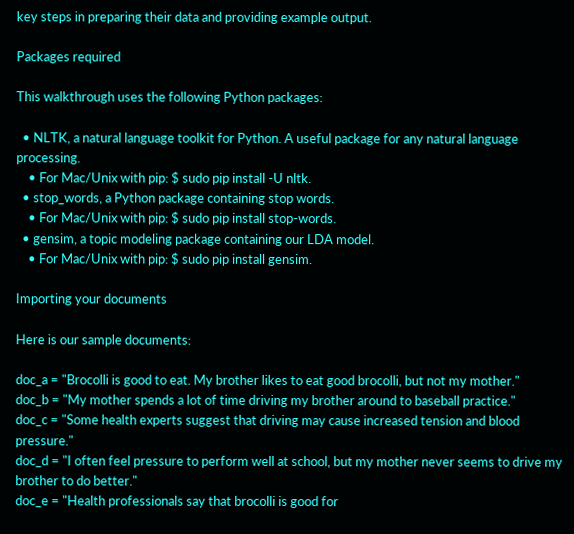key steps in preparing their data and providing example output.

Packages required

This walkthrough uses the following Python packages:

  • NLTK, a natural language toolkit for Python. A useful package for any natural language processing.
    • For Mac/Unix with pip: $ sudo pip install -U nltk.
  • stop_words, a Python package containing stop words.
    • For Mac/Unix with pip: $ sudo pip install stop-words.
  • gensim, a topic modeling package containing our LDA model.
    • For Mac/Unix with pip: $ sudo pip install gensim.

Importing your documents

Here is our sample documents:

doc_a = "Brocolli is good to eat. My brother likes to eat good brocolli, but not my mother."
doc_b = "My mother spends a lot of time driving my brother around to baseball practice."
doc_c = "Some health experts suggest that driving may cause increased tension and blood pressure."
doc_d = "I often feel pressure to perform well at school, but my mother never seems to drive my brother to do better."
doc_e = "Health professionals say that brocolli is good for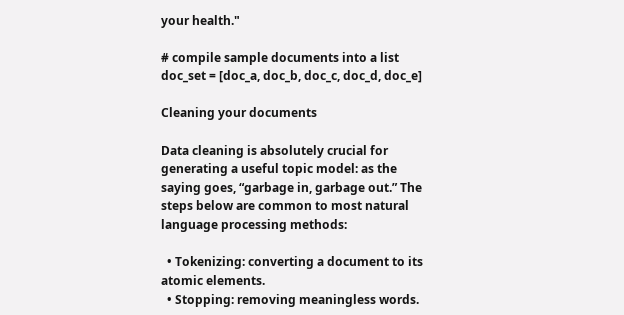your health."

# compile sample documents into a list
doc_set = [doc_a, doc_b, doc_c, doc_d, doc_e]

Cleaning your documents

Data cleaning is absolutely crucial for generating a useful topic model: as the saying goes, “garbage in, garbage out.” The steps below are common to most natural language processing methods:

  • Tokenizing: converting a document to its atomic elements.
  • Stopping: removing meaningless words.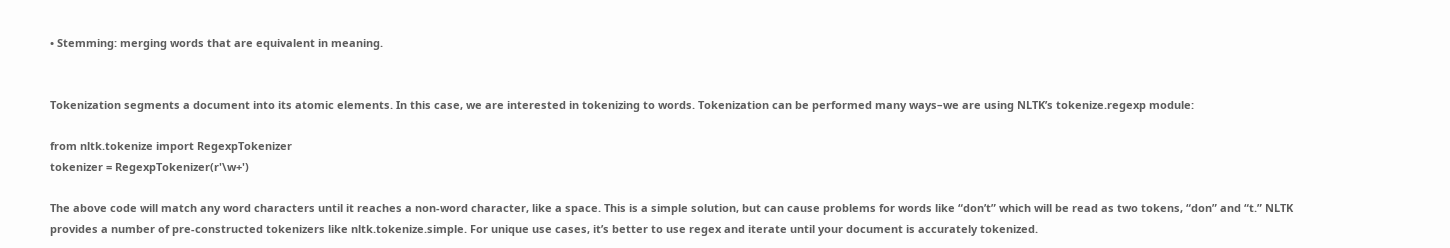• Stemming: merging words that are equivalent in meaning.


Tokenization segments a document into its atomic elements. In this case, we are interested in tokenizing to words. Tokenization can be performed many ways–we are using NLTK’s tokenize.regexp module:

from nltk.tokenize import RegexpTokenizer
tokenizer = RegexpTokenizer(r'\w+')

The above code will match any word characters until it reaches a non-word character, like a space. This is a simple solution, but can cause problems for words like “don’t” which will be read as two tokens, “don” and “t.” NLTK provides a number of pre-constructed tokenizers like nltk.tokenize.simple. For unique use cases, it’s better to use regex and iterate until your document is accurately tokenized.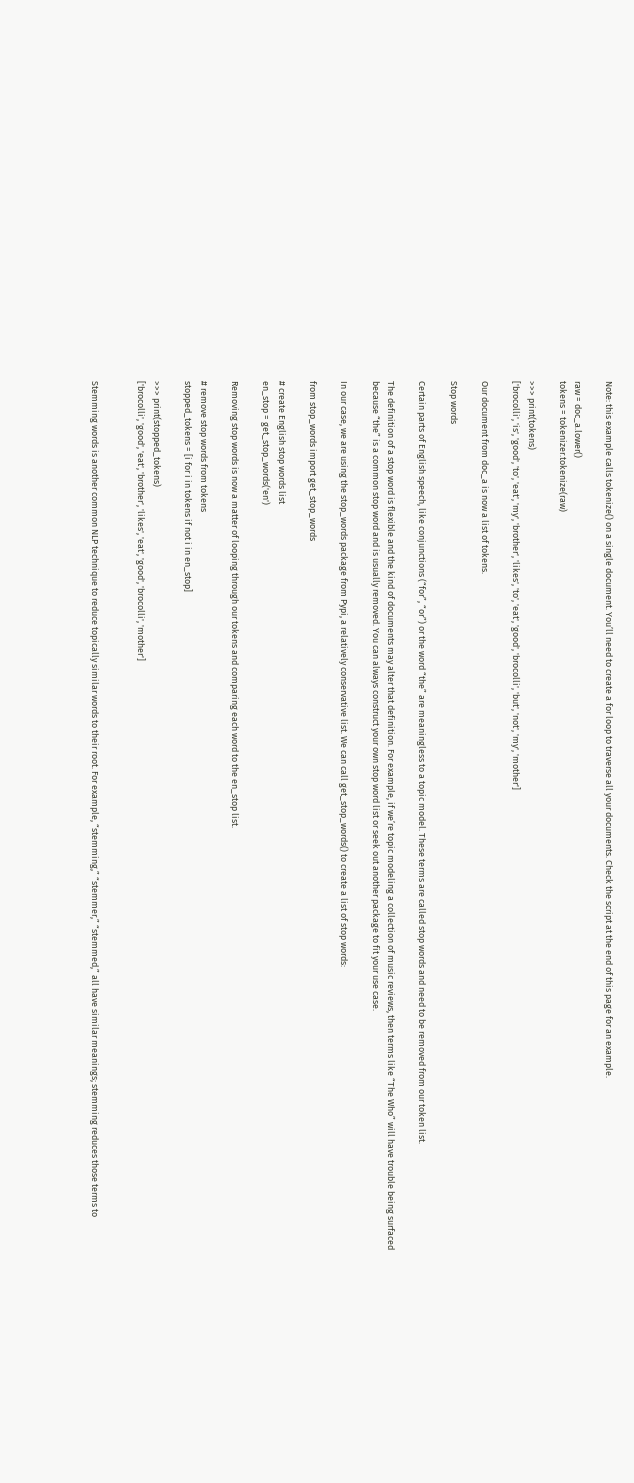Note: this example calls tokenize() on a single document. You’ll need to create a for loop to traverse all your documents. Check the script at the end of this page for an example.

raw = doc_a.lower()
tokens = tokenizer.tokenize(raw)

>>> print(tokens)
['brocolli', 'is', 'good', 'to', 'eat', 'my', 'brother', 'likes', 'to', 'eat', 'good', 'brocolli', 'but', 'not', 'my', 'mother']

Our document from doc_a is now a list of tokens.

Stop words

Certain parts of English speech, like conjunctions (“for”, “or”) or the word “the” are meaningless to a topic model. These terms are called stop words and need to be removed from our token list.

The definition of a stop word is flexible and the kind of documents may alter that definition. For example, if we’re topic modeling a collection of music reviews, then terms like “The Who” will have trouble being surfaced because “the” is a common stop word and is usually removed. You can always construct your own stop word list or seek out another package to fit your use case.

In our case, we are using the stop_words package from Pypi, a relatively conservative list. We can call get_stop_words() to create a list of stop words:

from stop_words import get_stop_words

# create English stop words list
en_stop = get_stop_words('en')

Removing stop words is now a matter of looping through our tokens and comparing each word to the en_stop list.

# remove stop words from tokens
stopped_tokens = [i for i in tokens if not i in en_stop]

>>> print(stopped_tokens)
['brocolli', 'good', 'eat', 'brother', 'likes', 'eat', 'good', 'brocolli', 'mother']


Stemming words is another common NLP technique to reduce topically similar words to their root. For example, “stemming,” “stemmer,” “stemmed,” all have similar meanings; stemming reduces those terms to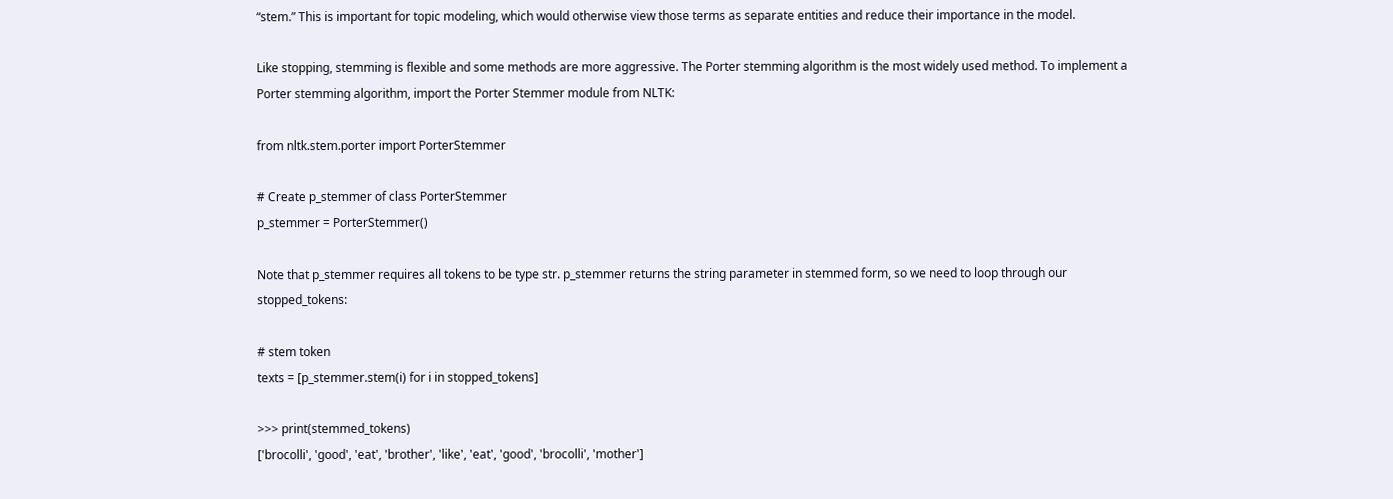“stem.” This is important for topic modeling, which would otherwise view those terms as separate entities and reduce their importance in the model.

Like stopping, stemming is flexible and some methods are more aggressive. The Porter stemming algorithm is the most widely used method. To implement a Porter stemming algorithm, import the Porter Stemmer module from NLTK:

from nltk.stem.porter import PorterStemmer

# Create p_stemmer of class PorterStemmer
p_stemmer = PorterStemmer()

Note that p_stemmer requires all tokens to be type str. p_stemmer returns the string parameter in stemmed form, so we need to loop through our stopped_tokens:

# stem token
texts = [p_stemmer.stem(i) for i in stopped_tokens]

>>> print(stemmed_tokens)
['brocolli', 'good', 'eat', 'brother', 'like', 'eat', 'good', 'brocolli', 'mother']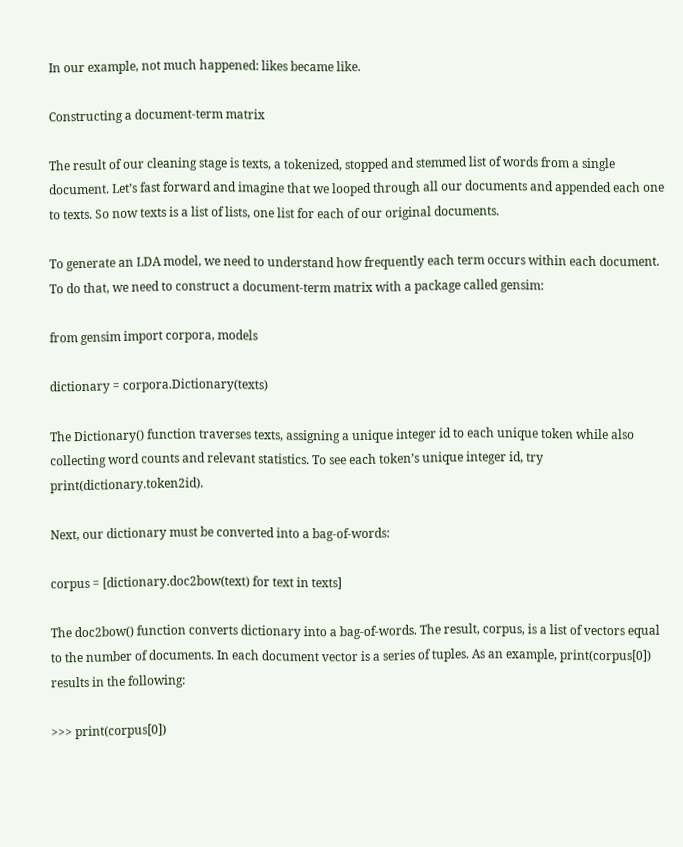In our example, not much happened: likes became like.

Constructing a document-term matrix

The result of our cleaning stage is texts, a tokenized, stopped and stemmed list of words from a single document. Let’s fast forward and imagine that we looped through all our documents and appended each one to texts. So now texts is a list of lists, one list for each of our original documents.

To generate an LDA model, we need to understand how frequently each term occurs within each document. To do that, we need to construct a document-term matrix with a package called gensim:

from gensim import corpora, models

dictionary = corpora.Dictionary(texts)

The Dictionary() function traverses texts, assigning a unique integer id to each unique token while also collecting word counts and relevant statistics. To see each token’s unique integer id, try print(dictionary.token2id).

Next, our dictionary must be converted into a bag-of-words:

corpus = [dictionary.doc2bow(text) for text in texts]

The doc2bow() function converts dictionary into a bag-of-words. The result, corpus, is a list of vectors equal to the number of documents. In each document vector is a series of tuples. As an example, print(corpus[0]) results in the following:

>>> print(corpus[0])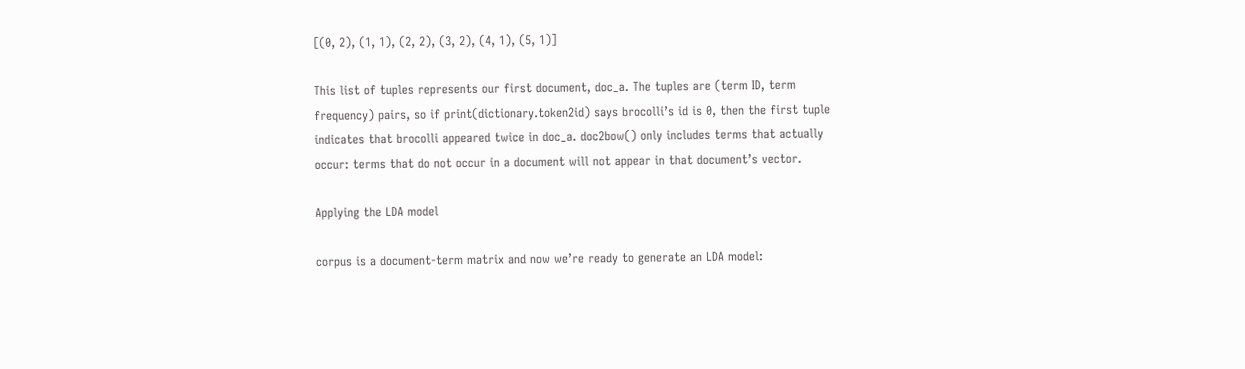[(0, 2), (1, 1), (2, 2), (3, 2), (4, 1), (5, 1)]

This list of tuples represents our first document, doc_a. The tuples are (term ID, term frequency) pairs, so if print(dictionary.token2id) says brocolli’s id is 0, then the first tuple indicates that brocolli appeared twice in doc_a. doc2bow() only includes terms that actually occur: terms that do not occur in a document will not appear in that document’s vector.

Applying the LDA model

corpus is a document-term matrix and now we’re ready to generate an LDA model: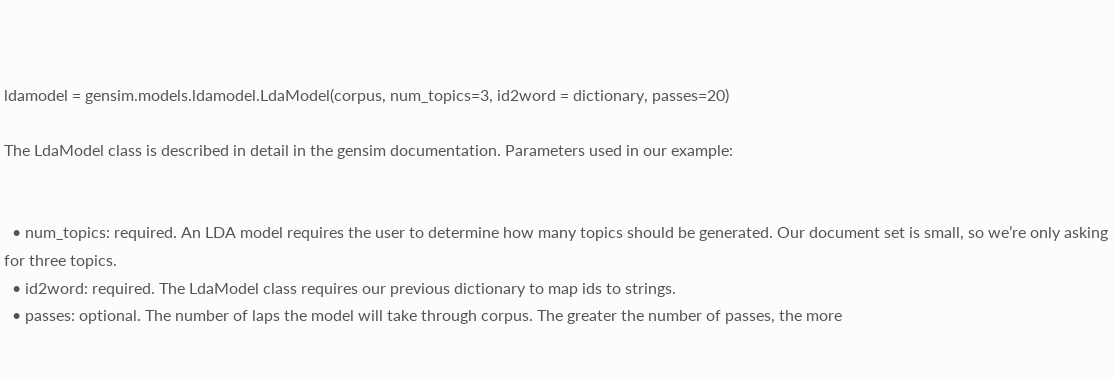ldamodel = gensim.models.ldamodel.LdaModel(corpus, num_topics=3, id2word = dictionary, passes=20)

The LdaModel class is described in detail in the gensim documentation. Parameters used in our example:


  • num_topics: required. An LDA model requires the user to determine how many topics should be generated. Our document set is small, so we’re only asking for three topics.
  • id2word: required. The LdaModel class requires our previous dictionary to map ids to strings.
  • passes: optional. The number of laps the model will take through corpus. The greater the number of passes, the more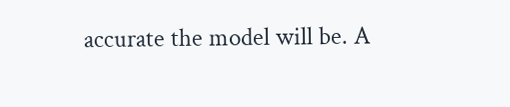accurate the model will be. A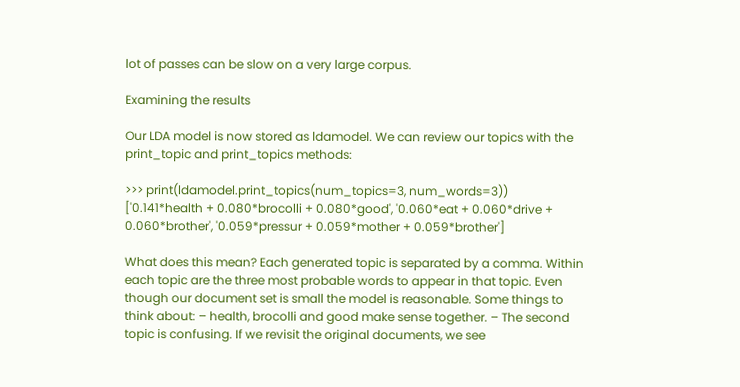lot of passes can be slow on a very large corpus.

Examining the results

Our LDA model is now stored as ldamodel. We can review our topics with the print_topic and print_topics methods:

>>> print(ldamodel.print_topics(num_topics=3, num_words=3))
['0.141*health + 0.080*brocolli + 0.080*good', '0.060*eat + 0.060*drive + 0.060*brother', '0.059*pressur + 0.059*mother + 0.059*brother']

What does this mean? Each generated topic is separated by a comma. Within each topic are the three most probable words to appear in that topic. Even though our document set is small the model is reasonable. Some things to think about: – health, brocolli and good make sense together. – The second topic is confusing. If we revisit the original documents, we see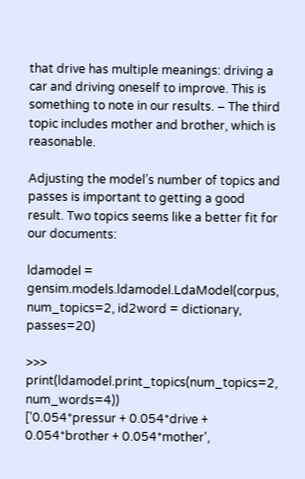that drive has multiple meanings: driving a car and driving oneself to improve. This is something to note in our results. – The third topic includes mother and brother, which is reasonable.

Adjusting the model’s number of topics and passes is important to getting a good result. Two topics seems like a better fit for our documents:

ldamodel = gensim.models.ldamodel.LdaModel(corpus, num_topics=2, id2word = dictionary, passes=20)

>>> print(ldamodel.print_topics(num_topics=2, num_words=4))
['0.054*pressur + 0.054*drive + 0.054*brother + 0.054*mother',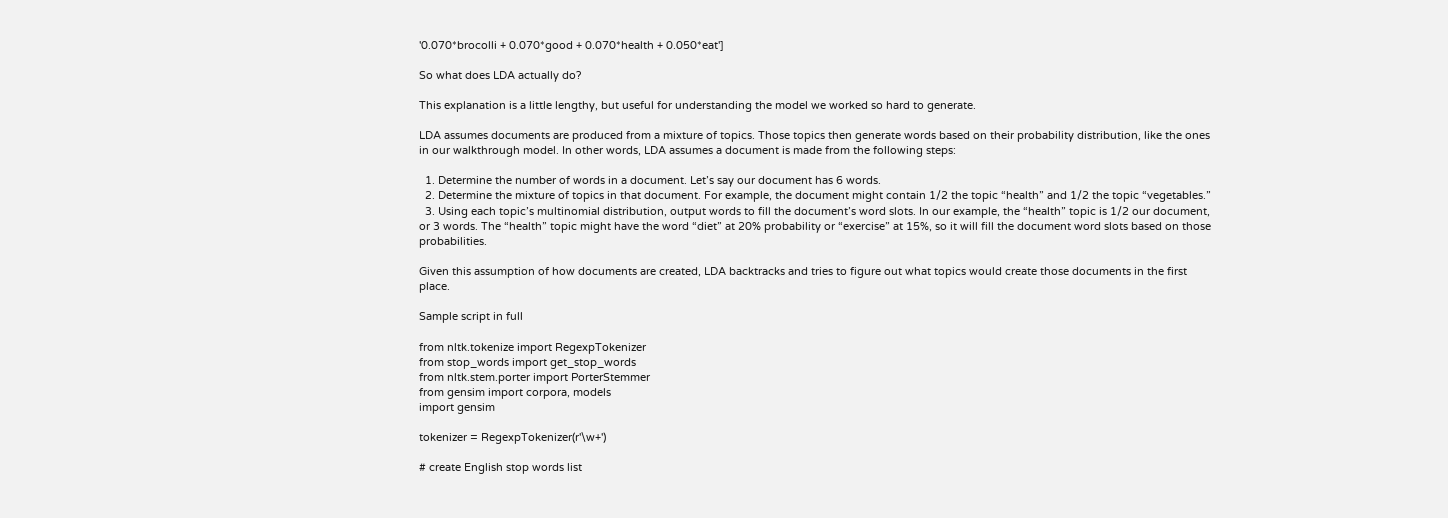'0.070*brocolli + 0.070*good + 0.070*health + 0.050*eat']

So what does LDA actually do?

This explanation is a little lengthy, but useful for understanding the model we worked so hard to generate.

LDA assumes documents are produced from a mixture of topics. Those topics then generate words based on their probability distribution, like the ones in our walkthrough model. In other words, LDA assumes a document is made from the following steps:

  1. Determine the number of words in a document. Let’s say our document has 6 words.
  2. Determine the mixture of topics in that document. For example, the document might contain 1/2 the topic “health” and 1/2 the topic “vegetables.”
  3. Using each topic’s multinomial distribution, output words to fill the document’s word slots. In our example, the “health” topic is 1/2 our document, or 3 words. The “health” topic might have the word “diet” at 20% probability or “exercise” at 15%, so it will fill the document word slots based on those probabilities.

Given this assumption of how documents are created, LDA backtracks and tries to figure out what topics would create those documents in the first place.

Sample script in full

from nltk.tokenize import RegexpTokenizer
from stop_words import get_stop_words
from nltk.stem.porter import PorterStemmer
from gensim import corpora, models
import gensim

tokenizer = RegexpTokenizer(r'\w+')

# create English stop words list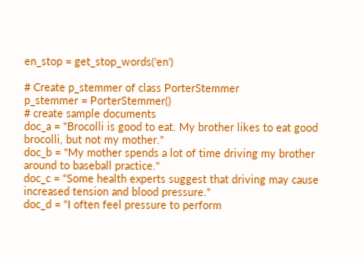en_stop = get_stop_words('en')

# Create p_stemmer of class PorterStemmer
p_stemmer = PorterStemmer()
# create sample documents
doc_a = "Brocolli is good to eat. My brother likes to eat good brocolli, but not my mother."
doc_b = "My mother spends a lot of time driving my brother around to baseball practice."
doc_c = "Some health experts suggest that driving may cause increased tension and blood pressure."
doc_d = "I often feel pressure to perform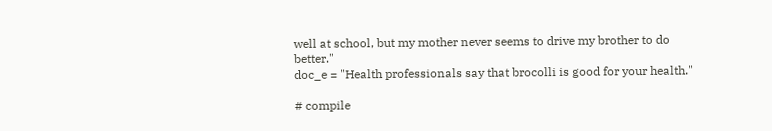well at school, but my mother never seems to drive my brother to do better."
doc_e = "Health professionals say that brocolli is good for your health."

# compile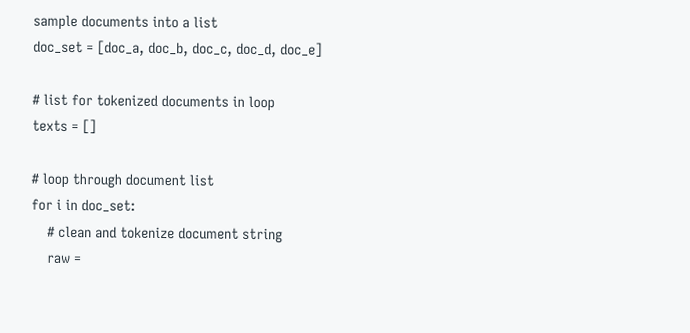sample documents into a list
doc_set = [doc_a, doc_b, doc_c, doc_d, doc_e]

# list for tokenized documents in loop
texts = []

# loop through document list
for i in doc_set:
    # clean and tokenize document string
    raw =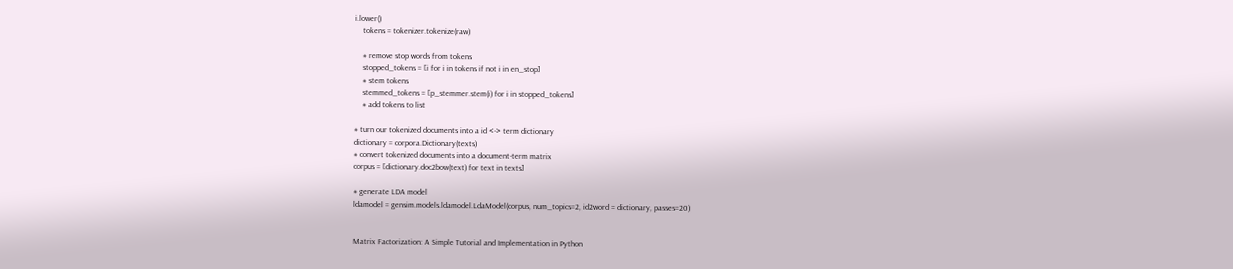i.lower()
    tokens = tokenizer.tokenize(raw)

    # remove stop words from tokens
    stopped_tokens = [i for i in tokens if not i in en_stop]
    # stem tokens
    stemmed_tokens = [p_stemmer.stem(i) for i in stopped_tokens]
    # add tokens to list

# turn our tokenized documents into a id <-> term dictionary
dictionary = corpora.Dictionary(texts)
# convert tokenized documents into a document-term matrix
corpus = [dictionary.doc2bow(text) for text in texts]

# generate LDA model
ldamodel = gensim.models.ldamodel.LdaModel(corpus, num_topics=2, id2word = dictionary, passes=20)


Matrix Factorization: A Simple Tutorial and Implementation in Python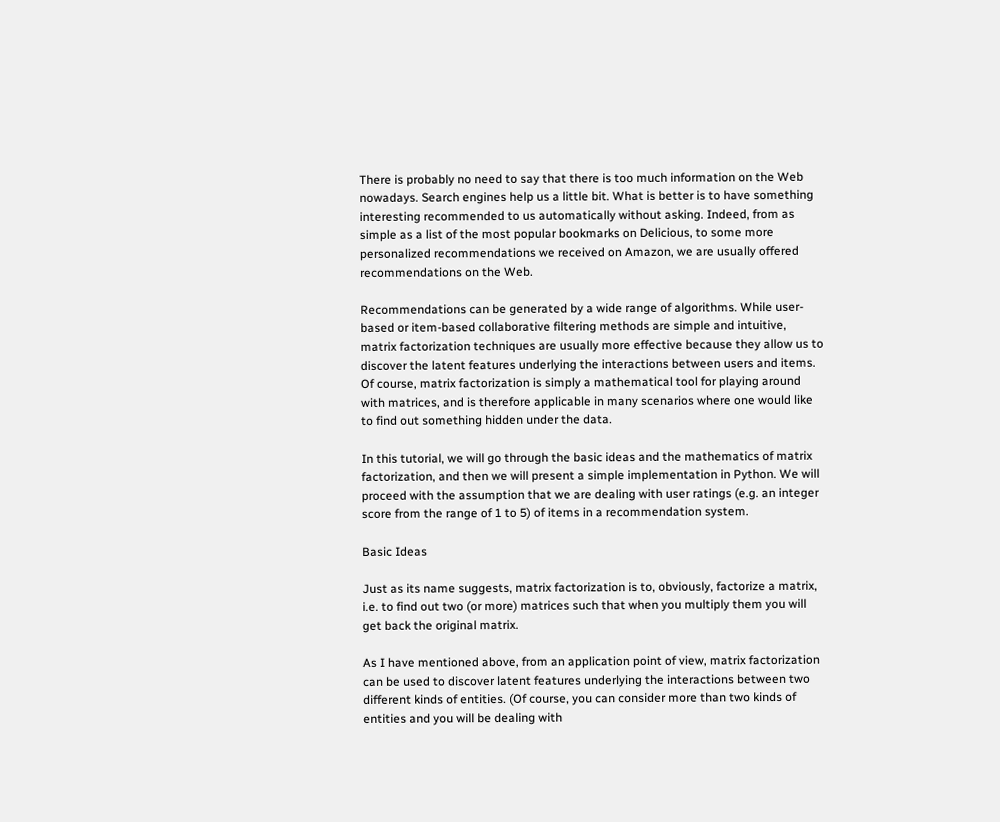There is probably no need to say that there is too much information on the Web nowadays. Search engines help us a little bit. What is better is to have something interesting recommended to us automatically without asking. Indeed, from as simple as a list of the most popular bookmarks on Delicious, to some more personalized recommendations we received on Amazon, we are usually offered recommendations on the Web.

Recommendations can be generated by a wide range of algorithms. While user-based or item-based collaborative filtering methods are simple and intuitive, matrix factorization techniques are usually more effective because they allow us to discover the latent features underlying the interactions between users and items. Of course, matrix factorization is simply a mathematical tool for playing around with matrices, and is therefore applicable in many scenarios where one would like to find out something hidden under the data.

In this tutorial, we will go through the basic ideas and the mathematics of matrix factorization, and then we will present a simple implementation in Python. We will proceed with the assumption that we are dealing with user ratings (e.g. an integer score from the range of 1 to 5) of items in a recommendation system.

Basic Ideas

Just as its name suggests, matrix factorization is to, obviously, factorize a matrix, i.e. to find out two (or more) matrices such that when you multiply them you will get back the original matrix.

As I have mentioned above, from an application point of view, matrix factorization can be used to discover latent features underlying the interactions between two different kinds of entities. (Of course, you can consider more than two kinds of entities and you will be dealing with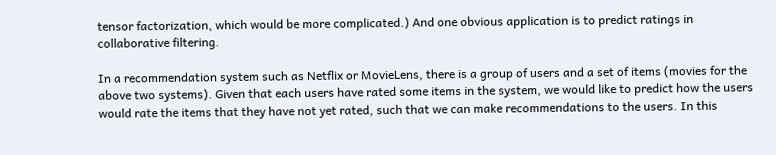tensor factorization, which would be more complicated.) And one obvious application is to predict ratings in collaborative filtering.

In a recommendation system such as Netflix or MovieLens, there is a group of users and a set of items (movies for the above two systems). Given that each users have rated some items in the system, we would like to predict how the users would rate the items that they have not yet rated, such that we can make recommendations to the users. In this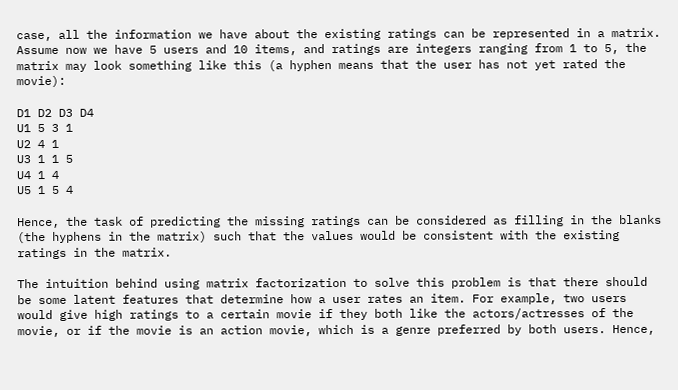case, all the information we have about the existing ratings can be represented in a matrix. Assume now we have 5 users and 10 items, and ratings are integers ranging from 1 to 5, the matrix may look something like this (a hyphen means that the user has not yet rated the movie):

D1 D2 D3 D4
U1 5 3 1
U2 4 1
U3 1 1 5
U4 1 4
U5 1 5 4

Hence, the task of predicting the missing ratings can be considered as filling in the blanks (the hyphens in the matrix) such that the values would be consistent with the existing ratings in the matrix.

The intuition behind using matrix factorization to solve this problem is that there should be some latent features that determine how a user rates an item. For example, two users would give high ratings to a certain movie if they both like the actors/actresses of the movie, or if the movie is an action movie, which is a genre preferred by both users. Hence,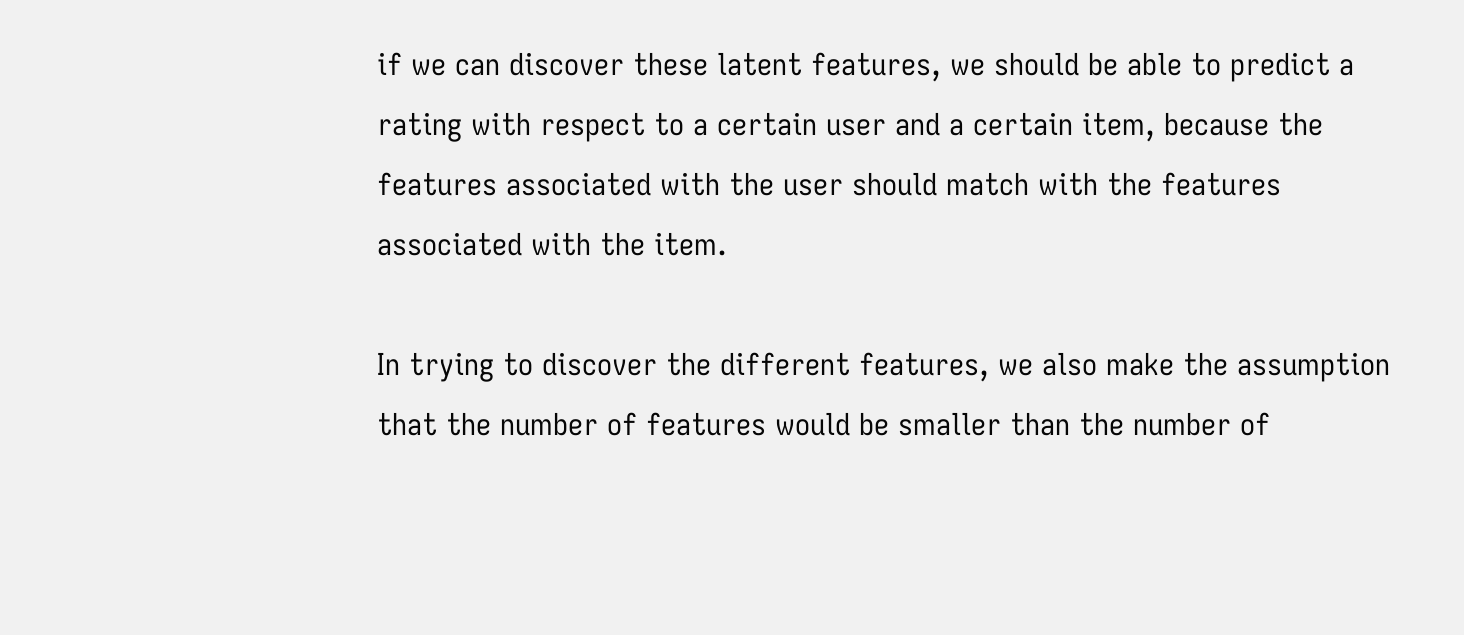if we can discover these latent features, we should be able to predict a rating with respect to a certain user and a certain item, because the features associated with the user should match with the features associated with the item.

In trying to discover the different features, we also make the assumption that the number of features would be smaller than the number of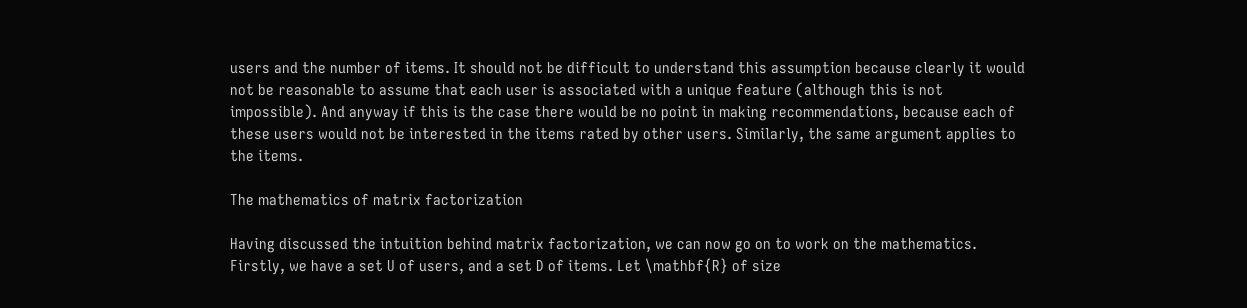users and the number of items. It should not be difficult to understand this assumption because clearly it would not be reasonable to assume that each user is associated with a unique feature (although this is not impossible). And anyway if this is the case there would be no point in making recommendations, because each of these users would not be interested in the items rated by other users. Similarly, the same argument applies to the items.

The mathematics of matrix factorization

Having discussed the intuition behind matrix factorization, we can now go on to work on the mathematics. Firstly, we have a set U of users, and a set D of items. Let \mathbf{R} of size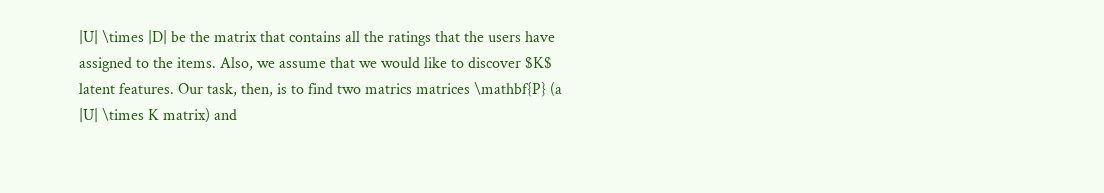|U| \times |D| be the matrix that contains all the ratings that the users have assigned to the items. Also, we assume that we would like to discover $K$ latent features. Our task, then, is to find two matrics matrices \mathbf{P} (a |U| \times K matrix) and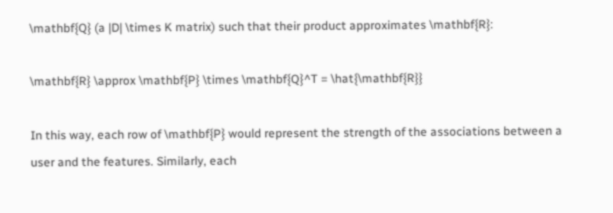\mathbf{Q} (a |D| \times K matrix) such that their product approximates \mathbf{R}:

\mathbf{R} \approx \mathbf{P} \times \mathbf{Q}^T = \hat{\mathbf{R}}

In this way, each row of \mathbf{P} would represent the strength of the associations between a user and the features. Similarly, each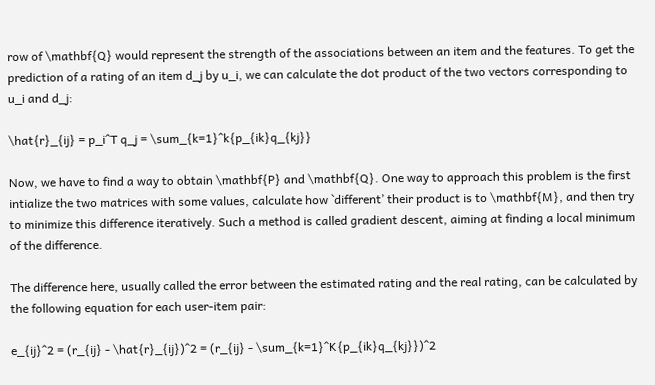row of \mathbf{Q} would represent the strength of the associations between an item and the features. To get the prediction of a rating of an item d_j by u_i, we can calculate the dot product of the two vectors corresponding to u_i and d_j:

\hat{r}_{ij} = p_i^T q_j = \sum_{k=1}^k{p_{ik}q_{kj}}

Now, we have to find a way to obtain \mathbf{P} and \mathbf{Q}. One way to approach this problem is the first intialize the two matrices with some values, calculate how `different’ their product is to \mathbf{M}, and then try to minimize this difference iteratively. Such a method is called gradient descent, aiming at finding a local minimum of the difference.

The difference here, usually called the error between the estimated rating and the real rating, can be calculated by the following equation for each user-item pair:

e_{ij}^2 = (r_{ij} - \hat{r}_{ij})^2 = (r_{ij} - \sum_{k=1}^K{p_{ik}q_{kj}})^2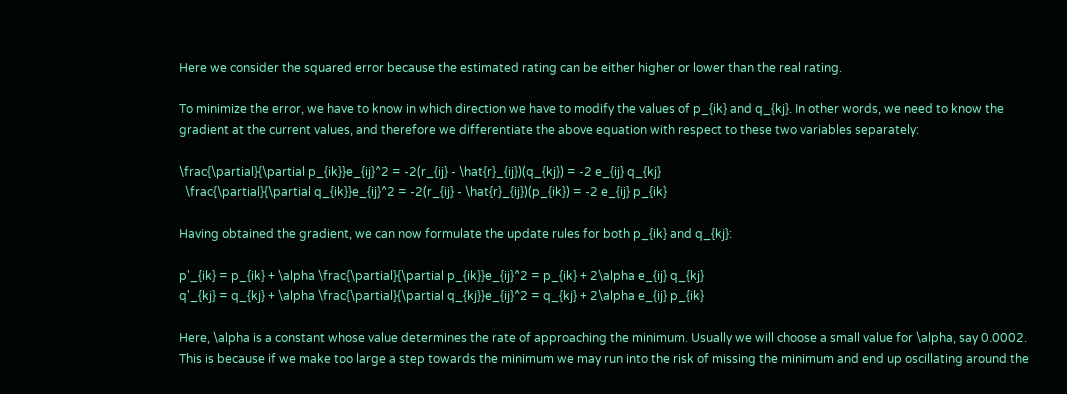Here we consider the squared error because the estimated rating can be either higher or lower than the real rating.

To minimize the error, we have to know in which direction we have to modify the values of p_{ik} and q_{kj}. In other words, we need to know the gradient at the current values, and therefore we differentiate the above equation with respect to these two variables separately:

\frac{\partial}{\partial p_{ik}}e_{ij}^2 = -2(r_{ij} - \hat{r}_{ij})(q_{kj}) = -2 e_{ij} q_{kj}
  \frac{\partial}{\partial q_{ik}}e_{ij}^2 = -2(r_{ij} - \hat{r}_{ij})(p_{ik}) = -2 e_{ij} p_{ik}

Having obtained the gradient, we can now formulate the update rules for both p_{ik} and q_{kj}:

p'_{ik} = p_{ik} + \alpha \frac{\partial}{\partial p_{ik}}e_{ij}^2 = p_{ik} + 2\alpha e_{ij} q_{kj}
q'_{kj} = q_{kj} + \alpha \frac{\partial}{\partial q_{kj}}e_{ij}^2 = q_{kj} + 2\alpha e_{ij} p_{ik}

Here, \alpha is a constant whose value determines the rate of approaching the minimum. Usually we will choose a small value for \alpha, say 0.0002. This is because if we make too large a step towards the minimum we may run into the risk of missing the minimum and end up oscillating around the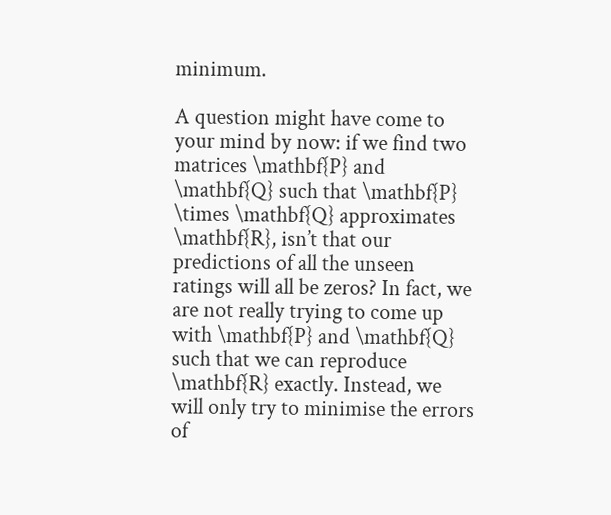minimum.

A question might have come to your mind by now: if we find two matrices \mathbf{P} and \mathbf{Q} such that \mathbf{P} \times \mathbf{Q} approximates \mathbf{R}, isn’t that our predictions of all the unseen ratings will all be zeros? In fact, we are not really trying to come up with \mathbf{P} and \mathbf{Q} such that we can reproduce \mathbf{R} exactly. Instead, we will only try to minimise the errors of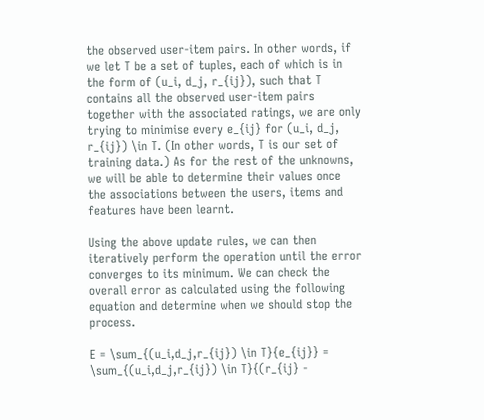the observed user-item pairs. In other words, if we let T be a set of tuples, each of which is in the form of (u_i, d_j, r_{ij}), such that T contains all the observed user-item pairs together with the associated ratings, we are only trying to minimise every e_{ij} for (u_i, d_j, r_{ij}) \in T. (In other words, T is our set of training data.) As for the rest of the unknowns, we will be able to determine their values once the associations between the users, items and features have been learnt.

Using the above update rules, we can then iteratively perform the operation until the error converges to its minimum. We can check the overall error as calculated using the following equation and determine when we should stop the process.

E = \sum_{(u_i,d_j,r_{ij}) \in T}{e_{ij}} = \sum_{(u_i,d_j,r_{ij}) \in T}{(r_{ij} -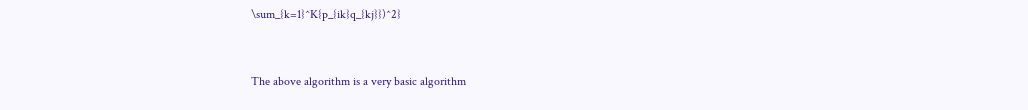\sum_{k=1}^K{p_{ik}q_{kj}})^2}


The above algorithm is a very basic algorithm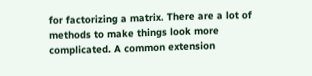for factorizing a matrix. There are a lot of methods to make things look more complicated. A common extension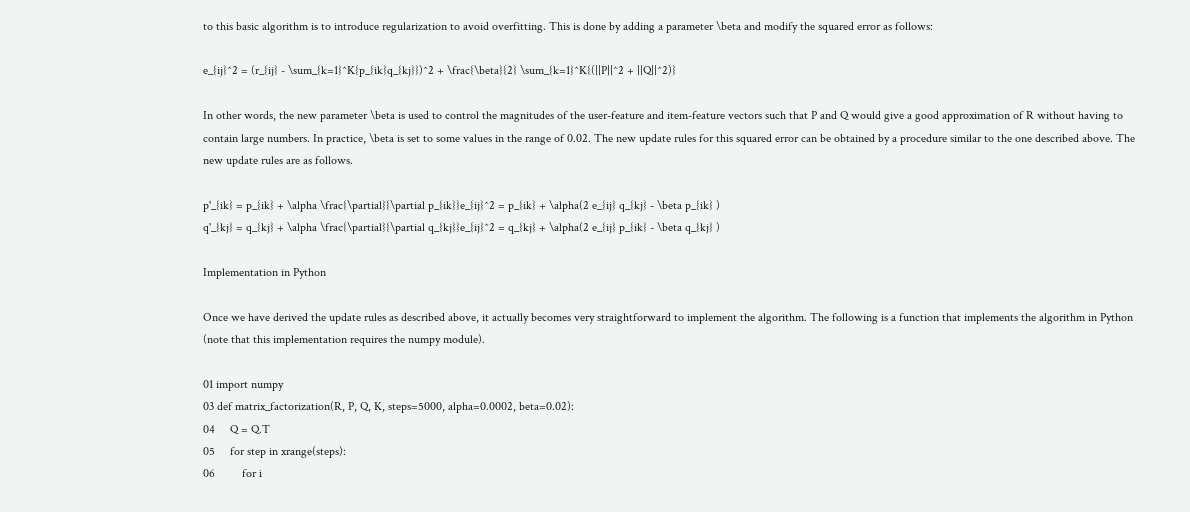to this basic algorithm is to introduce regularization to avoid overfitting. This is done by adding a parameter \beta and modify the squared error as follows:

e_{ij}^2 = (r_{ij} - \sum_{k=1}^K{p_{ik}q_{kj}})^2 + \frac{\beta}{2} \sum_{k=1}^K{(||P||^2 + ||Q||^2)}

In other words, the new parameter \beta is used to control the magnitudes of the user-feature and item-feature vectors such that P and Q would give a good approximation of R without having to contain large numbers. In practice, \beta is set to some values in the range of 0.02. The new update rules for this squared error can be obtained by a procedure similar to the one described above. The new update rules are as follows.

p'_{ik} = p_{ik} + \alpha \frac{\partial}{\partial p_{ik}}e_{ij}^2 = p_{ik} + \alpha(2 e_{ij} q_{kj} - \beta p_{ik} )
q'_{kj} = q_{kj} + \alpha \frac{\partial}{\partial q_{kj}}e_{ij}^2 = q_{kj} + \alpha(2 e_{ij} p_{ik} - \beta q_{kj} )

Implementation in Python

Once we have derived the update rules as described above, it actually becomes very straightforward to implement the algorithm. The following is a function that implements the algorithm in Python (note that this implementation requires the numpy module).

01 import numpy
03 def matrix_factorization(R, P, Q, K, steps=5000, alpha=0.0002, beta=0.02):
04     Q = Q.T
05     for step in xrange(steps):
06         for i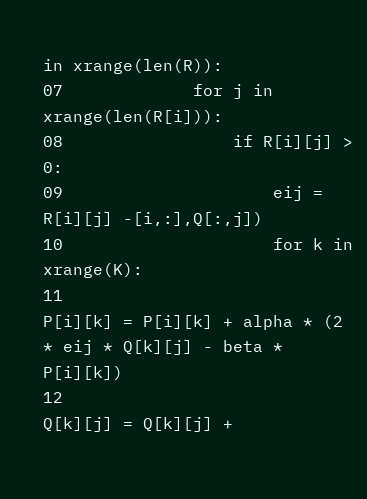in xrange(len(R)):
07             for j in xrange(len(R[i])):
08                 if R[i][j] > 0:
09                     eij = R[i][j] -[i,:],Q[:,j])
10                     for k in xrange(K):
11                         P[i][k] = P[i][k] + alpha * (2 * eij * Q[k][j] - beta * P[i][k])
12                         Q[k][j] = Q[k][j] +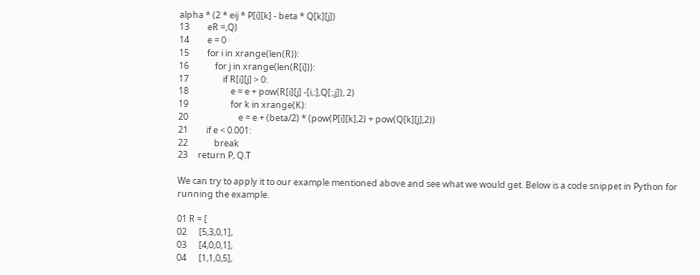alpha * (2 * eij * P[i][k] - beta * Q[k][j])
13         eR =,Q)
14         e = 0
15         for i in xrange(len(R)):
16             for j in xrange(len(R[i])):
17                 if R[i][j] > 0:
18                     e = e + pow(R[i][j] -[i,:],Q[:,j]), 2)
19                     for k in xrange(K):
20                         e = e + (beta/2) * (pow(P[i][k],2) + pow(Q[k][j],2))
21         if e < 0.001:
22             break
23     return P, Q.T

We can try to apply it to our example mentioned above and see what we would get. Below is a code snippet in Python for running the example.

01 R = [
02      [5,3,0,1],
03      [4,0,0,1],
04      [1,1,0,5],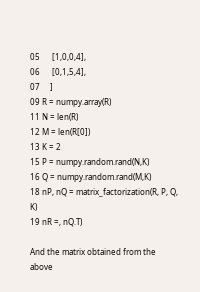05      [1,0,0,4],
06      [0,1,5,4],
07     ]
09 R = numpy.array(R)
11 N = len(R)
12 M = len(R[0])
13 K = 2
15 P = numpy.random.rand(N,K)
16 Q = numpy.random.rand(M,K)
18 nP, nQ = matrix_factorization(R, P, Q, K)
19 nR =, nQ.T)

And the matrix obtained from the above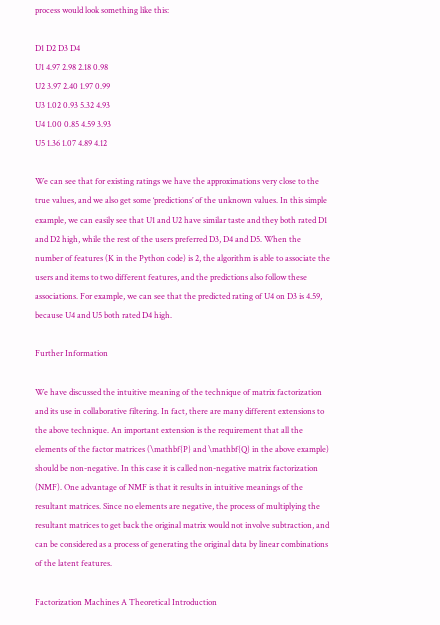process would look something like this:

D1 D2 D3 D4
U1 4.97 2.98 2.18 0.98
U2 3.97 2.40 1.97 0.99
U3 1.02 0.93 5.32 4.93
U4 1.00 0.85 4.59 3.93
U5 1.36 1.07 4.89 4.12

We can see that for existing ratings we have the approximations very close to the true values, and we also get some ‘predictions’ of the unknown values. In this simple example, we can easily see that U1 and U2 have similar taste and they both rated D1 and D2 high, while the rest of the users preferred D3, D4 and D5. When the number of features (K in the Python code) is 2, the algorithm is able to associate the users and items to two different features, and the predictions also follow these associations. For example, we can see that the predicted rating of U4 on D3 is 4.59, because U4 and U5 both rated D4 high.

Further Information

We have discussed the intuitive meaning of the technique of matrix factorization and its use in collaborative filtering. In fact, there are many different extensions to the above technique. An important extension is the requirement that all the elements of the factor matrices (\mathbf{P} and \mathbf{Q} in the above example) should be non-negative. In this case it is called non-negative matrix factorization (NMF). One advantage of NMF is that it results in intuitive meanings of the resultant matrices. Since no elements are negative, the process of multiplying the resultant matrices to get back the original matrix would not involve subtraction, and can be considered as a process of generating the original data by linear combinations of the latent features.

Factorization Machines A Theoretical Introduction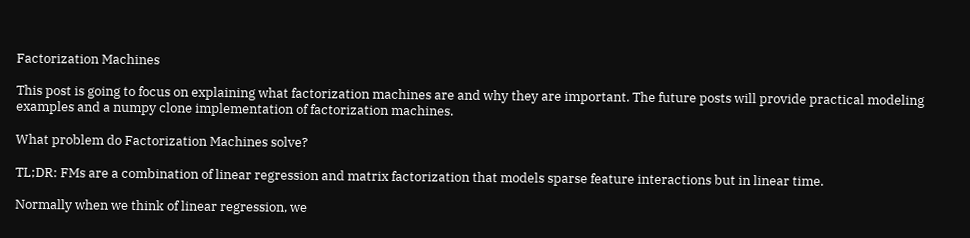Factorization Machines

This post is going to focus on explaining what factorization machines are and why they are important. The future posts will provide practical modeling examples and a numpy clone implementation of factorization machines.

What problem do Factorization Machines solve?

TL;DR: FMs are a combination of linear regression and matrix factorization that models sparse feature interactions but in linear time.

Normally when we think of linear regression, we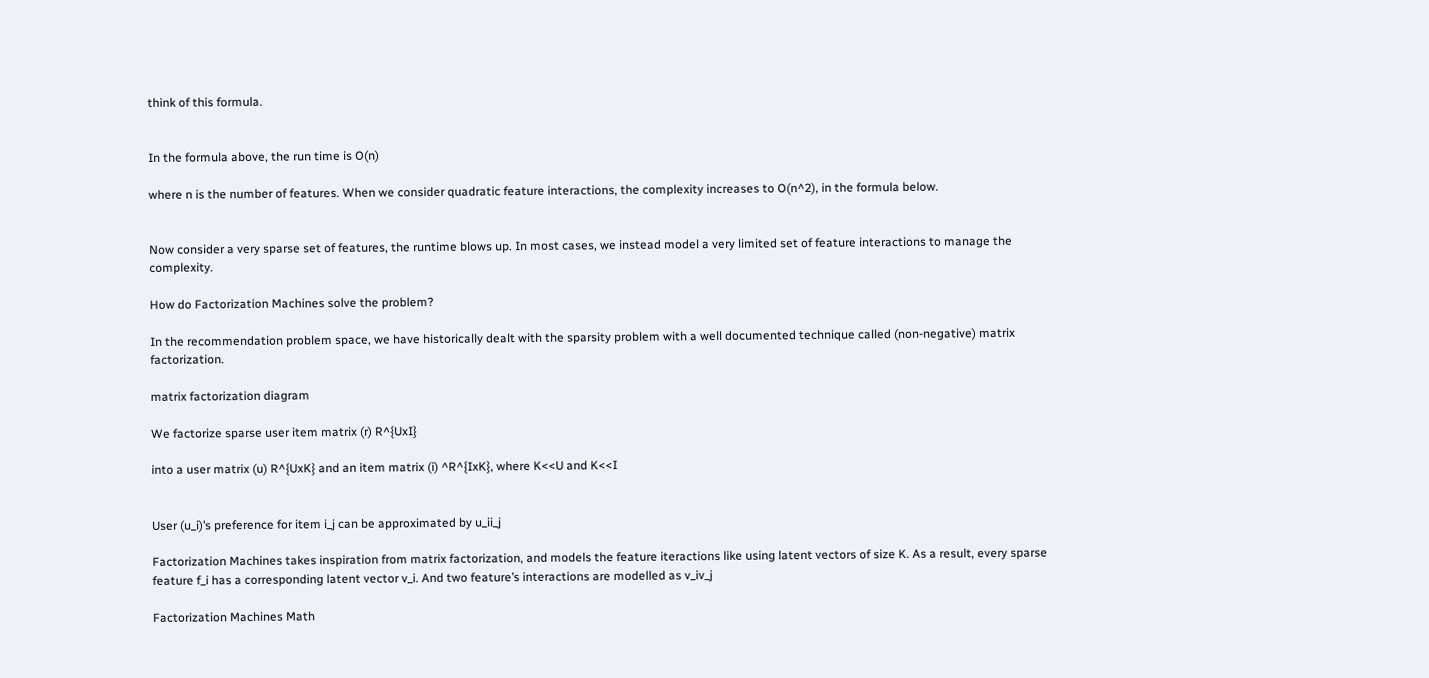think of this formula.


In the formula above, the run time is O(n)

where n is the number of features. When we consider quadratic feature interactions, the complexity increases to O(n^2), in the formula below.


Now consider a very sparse set of features, the runtime blows up. In most cases, we instead model a very limited set of feature interactions to manage the complexity.

How do Factorization Machines solve the problem?

In the recommendation problem space, we have historically dealt with the sparsity problem with a well documented technique called (non-negative) matrix factorization.

matrix factorization diagram

We factorize sparse user item matrix (r) R^{UxI}

into a user matrix (u) R^{UxK} and an item matrix (i) ^R^{IxK}, where K<<U and K<<I


User (u_i)’s preference for item i_j can be approximated by u_ii_j

Factorization Machines takes inspiration from matrix factorization, and models the feature iteractions like using latent vectors of size K. As a result, every sparse feature f_i has a corresponding latent vector v_i. And two feature’s interactions are modelled as v_iv_j

Factorization Machines Math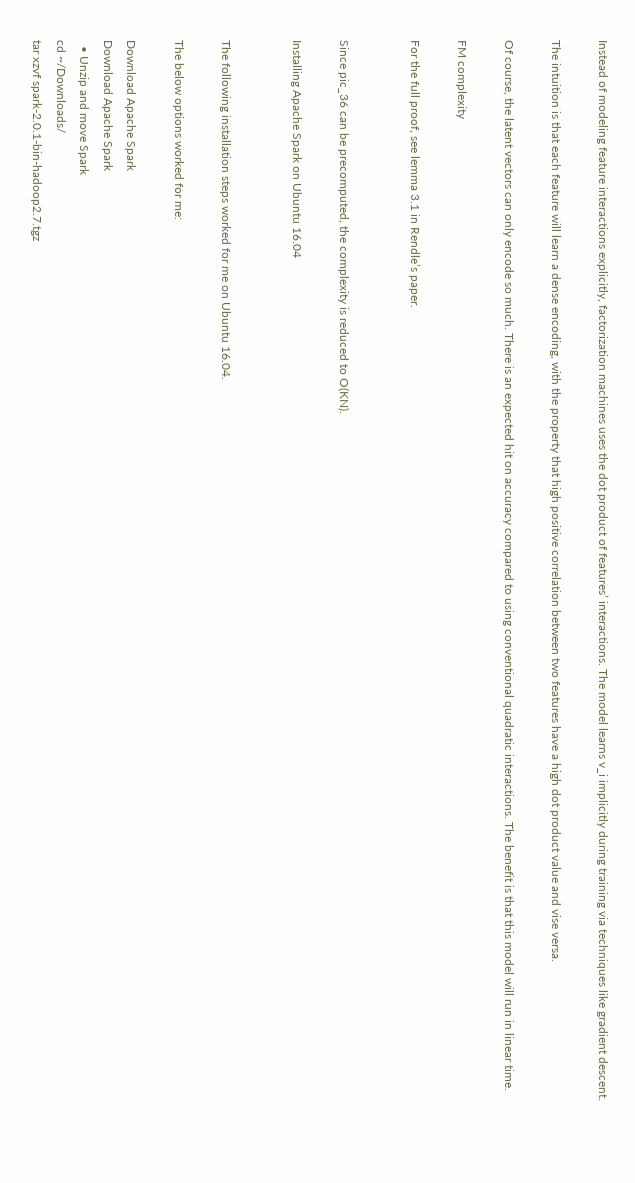Instead of modeling feature interactions explicitly, factorization machines uses the dot product of features’ interactions. The model learns v_i implicitly during training via techniques like gradient descent.

The intuition is that each feature will learn a dense encoding, with the property that high positive correlation between two features have a high dot product value and vise versa.

Of course, the latent vectors can only encode so much. There is an expected hit on accuracy compared to using conventional quadratic interactions. The benefit is that this model will run in linear time.

FM complexity

For the full proof, see lemma 3.1 in Rendle’s paper.


Since pic_36 can be precomputed, the complexity is reduced to O(KN).

Installing Apache Spark on Ubuntu 16.04


The following installation steps worked for me on Ubuntu 16.04.

The below options worked for me:

Download Apache Spark
Download Apache Spark
  • Unzip and move Spark
cd ~/Downloads/
tar xzvf spark-2.0.1-bin-hadoop2.7.tgz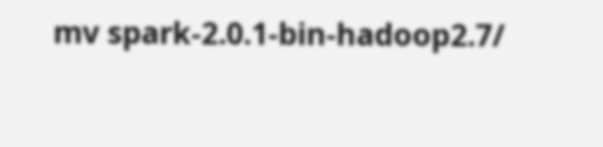mv spark-2.0.1-bin-hadoop2.7/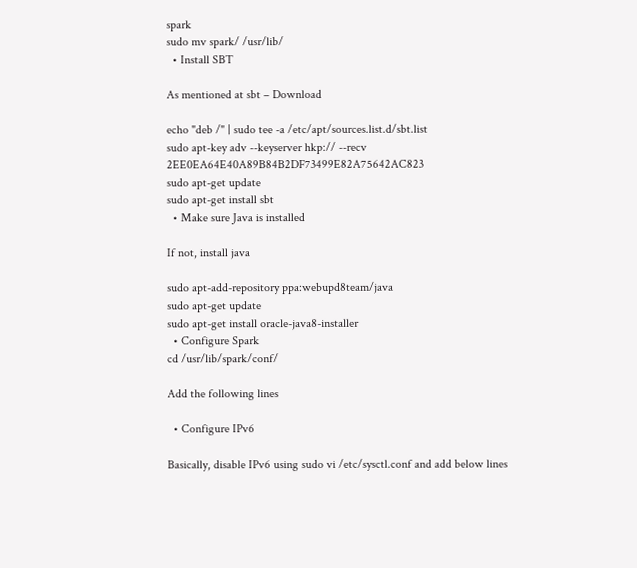spark
sudo mv spark/ /usr/lib/
  • Install SBT

As mentioned at sbt – Download

echo "deb /" | sudo tee -a /etc/apt/sources.list.d/sbt.list
sudo apt-key adv --keyserver hkp:// --recv 2EE0EA64E40A89B84B2DF73499E82A75642AC823
sudo apt-get update
sudo apt-get install sbt
  • Make sure Java is installed

If not, install java

sudo apt-add-repository ppa:webupd8team/java
sudo apt-get update
sudo apt-get install oracle-java8-installer
  • Configure Spark
cd /usr/lib/spark/conf/

Add the following lines

  • Configure IPv6

Basically, disable IPv6 using sudo vi /etc/sysctl.conf and add below lines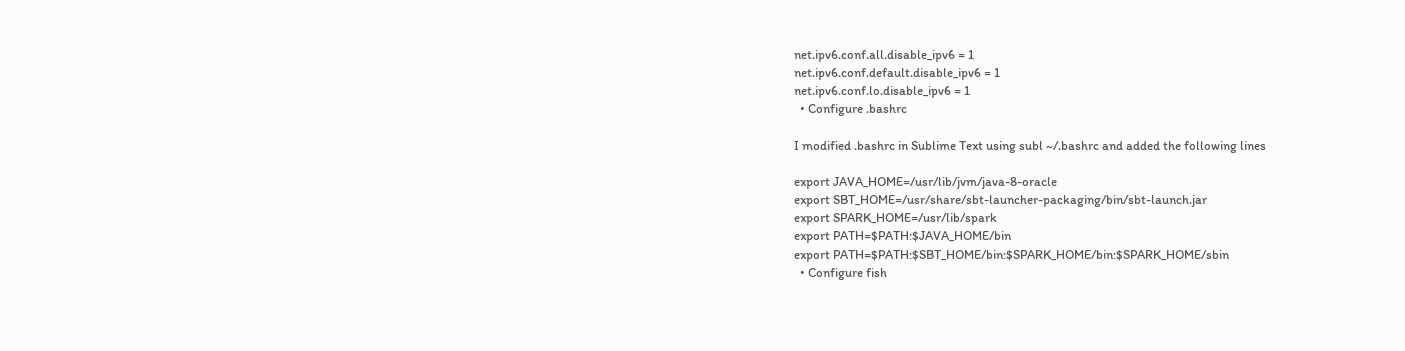net.ipv6.conf.all.disable_ipv6 = 1
net.ipv6.conf.default.disable_ipv6 = 1
net.ipv6.conf.lo.disable_ipv6 = 1
  • Configure .bashrc

I modified .bashrc in Sublime Text using subl ~/.bashrc and added the following lines

export JAVA_HOME=/usr/lib/jvm/java-8-oracle
export SBT_HOME=/usr/share/sbt-launcher-packaging/bin/sbt-launch.jar
export SPARK_HOME=/usr/lib/spark
export PATH=$PATH:$JAVA_HOME/bin
export PATH=$PATH:$SBT_HOME/bin:$SPARK_HOME/bin:$SPARK_HOME/sbin
  • Configure fish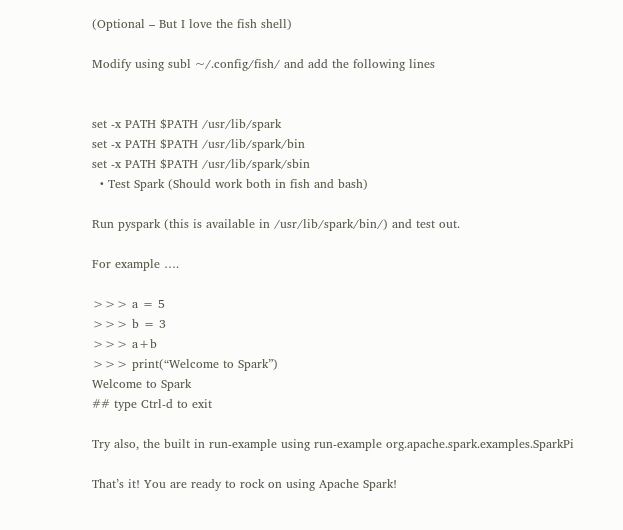(Optional – But I love the fish shell)

Modify using subl ~/.config/fish/ and add the following lines


set -x PATH $PATH /usr/lib/spark
set -x PATH $PATH /usr/lib/spark/bin
set -x PATH $PATH /usr/lib/spark/sbin
  • Test Spark (Should work both in fish and bash)

Run pyspark (this is available in /usr/lib/spark/bin/) and test out.

For example ….

>>> a = 5
>>> b = 3
>>> a+b
>>> print(“Welcome to Spark”)
Welcome to Spark
## type Ctrl-d to exit

Try also, the built in run-example using run-example org.apache.spark.examples.SparkPi

That’s it! You are ready to rock on using Apache Spark!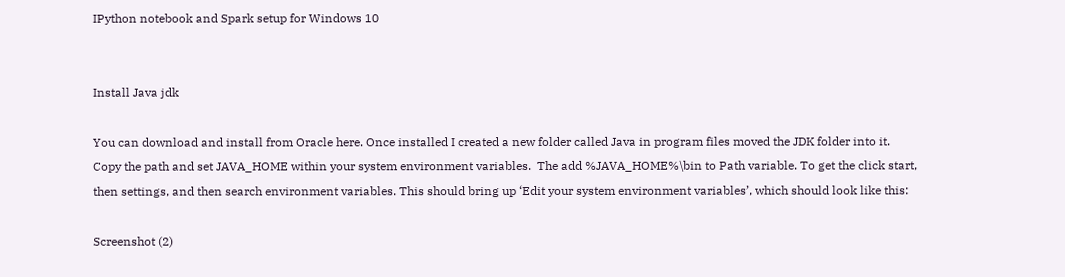IPython notebook and Spark setup for Windows 10


Install Java jdk

You can download and install from Oracle here. Once installed I created a new folder called Java in program files moved the JDK folder into it.  Copy the path and set JAVA_HOME within your system environment variables.  The add %JAVA_HOME%\bin to Path variable. To get the click start, then settings, and then search environment variables. This should bring up ‘Edit your system environment variables’, which should look like this:

Screenshot (2)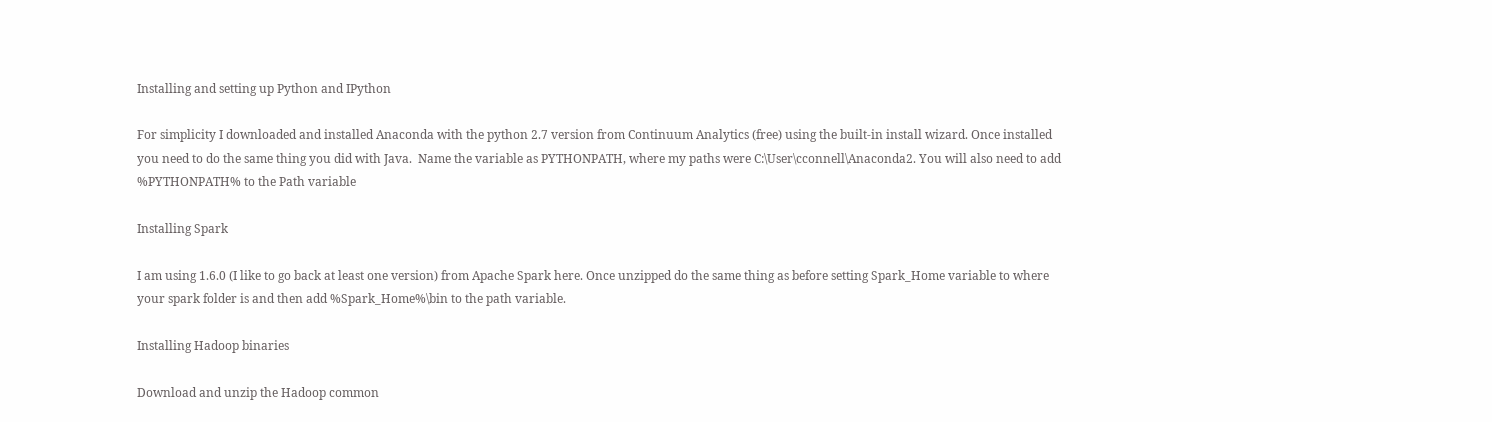Installing and setting up Python and IPython

For simplicity I downloaded and installed Anaconda with the python 2.7 version from Continuum Analytics (free) using the built-in install wizard. Once installed you need to do the same thing you did with Java.  Name the variable as PYTHONPATH, where my paths were C:\User\cconnell\Anaconda2. You will also need to add %PYTHONPATH% to the Path variable

Installing Spark

I am using 1.6.0 (I like to go back at least one version) from Apache Spark here. Once unzipped do the same thing as before setting Spark_Home variable to where your spark folder is and then add %Spark_Home%\bin to the path variable.

Installing Hadoop binaries

Download and unzip the Hadoop common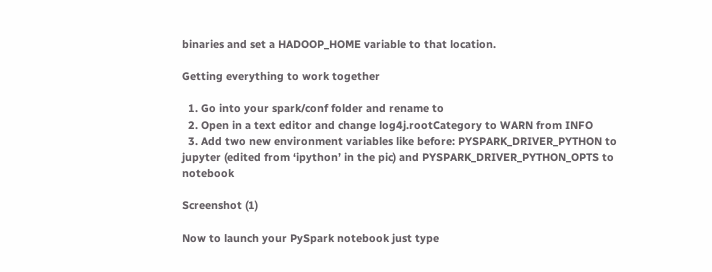binaries and set a HADOOP_HOME variable to that location.

Getting everything to work together

  1. Go into your spark/conf folder and rename to
  2. Open in a text editor and change log4j.rootCategory to WARN from INFO
  3. Add two new environment variables like before: PYSPARK_DRIVER_PYTHON to jupyter (edited from ‘ipython’ in the pic) and PYSPARK_DRIVER_PYTHON_OPTS to notebook

Screenshot (1)

Now to launch your PySpark notebook just type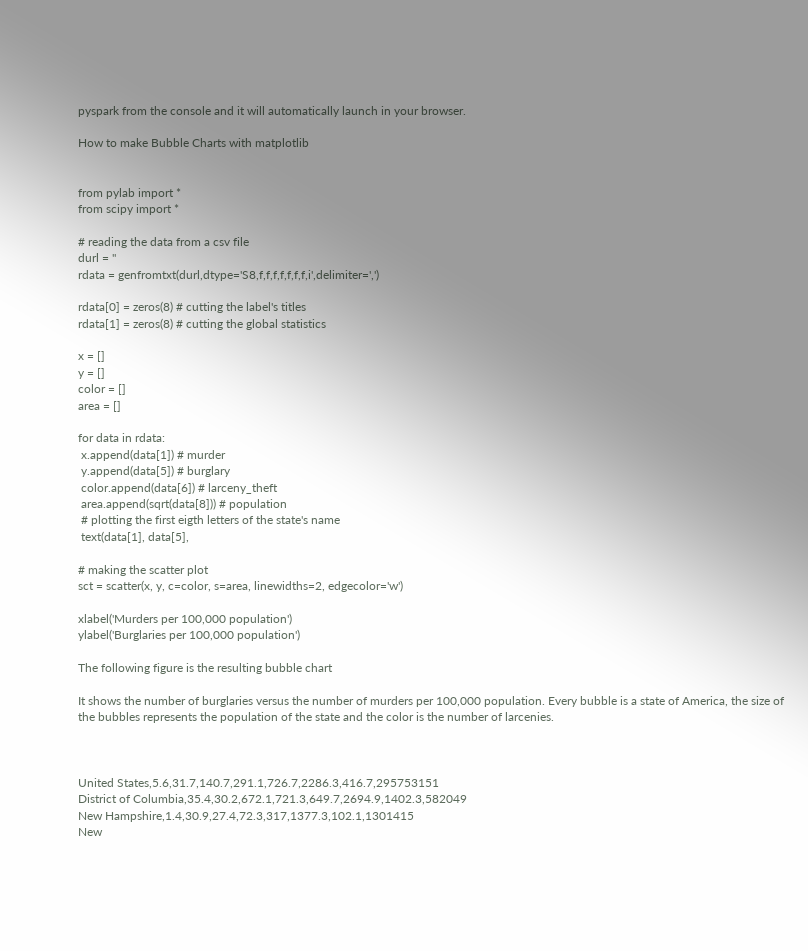pyspark from the console and it will automatically launch in your browser.

How to make Bubble Charts with matplotlib


from pylab import *
from scipy import *

# reading the data from a csv file
durl = ''
rdata = genfromtxt(durl,dtype='S8,f,f,f,f,f,f,f,i',delimiter=',')

rdata[0] = zeros(8) # cutting the label's titles
rdata[1] = zeros(8) # cutting the global statistics

x = []
y = []
color = []
area = []

for data in rdata:
 x.append(data[1]) # murder
 y.append(data[5]) # burglary
 color.append(data[6]) # larceny_theft
 area.append(sqrt(data[8])) # population
 # plotting the first eigth letters of the state's name
 text(data[1], data[5],

# making the scatter plot
sct = scatter(x, y, c=color, s=area, linewidths=2, edgecolor='w')

xlabel('Murders per 100,000 population')
ylabel('Burglaries per 100,000 population')

The following figure is the resulting bubble chart

It shows the number of burglaries versus the number of murders per 100,000 population. Every bubble is a state of America, the size of the bubbles represents the population of the state and the color is the number of larcenies.



United States,5.6,31.7,140.7,291.1,726.7,2286.3,416.7,295753151
District of Columbia,35.4,30.2,672.1,721.3,649.7,2694.9,1402.3,582049
New Hampshire,1.4,30.9,27.4,72.3,317,1377.3,102.1,1301415
New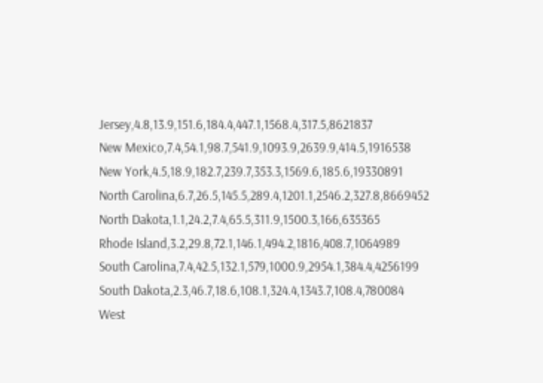Jersey,4.8,13.9,151.6,184.4,447.1,1568.4,317.5,8621837
New Mexico,7.4,54.1,98.7,541.9,1093.9,2639.9,414.5,1916538
New York,4.5,18.9,182.7,239.7,353.3,1569.6,185.6,19330891
North Carolina,6.7,26.5,145.5,289.4,1201.1,2546.2,327.8,8669452
North Dakota,1.1,24.2,7.4,65.5,311.9,1500.3,166,635365
Rhode Island,3.2,29.8,72.1,146.1,494.2,1816,408.7,1064989
South Carolina,7.4,42.5,132.1,579,1000.9,2954.1,384.4,4256199
South Dakota,2.3,46.7,18.6,108.1,324.4,1343.7,108.4,780084
West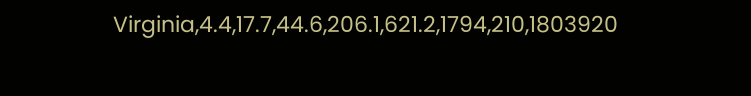Virginia,4.4,17.7,44.6,206.1,621.2,1794,210,1803920